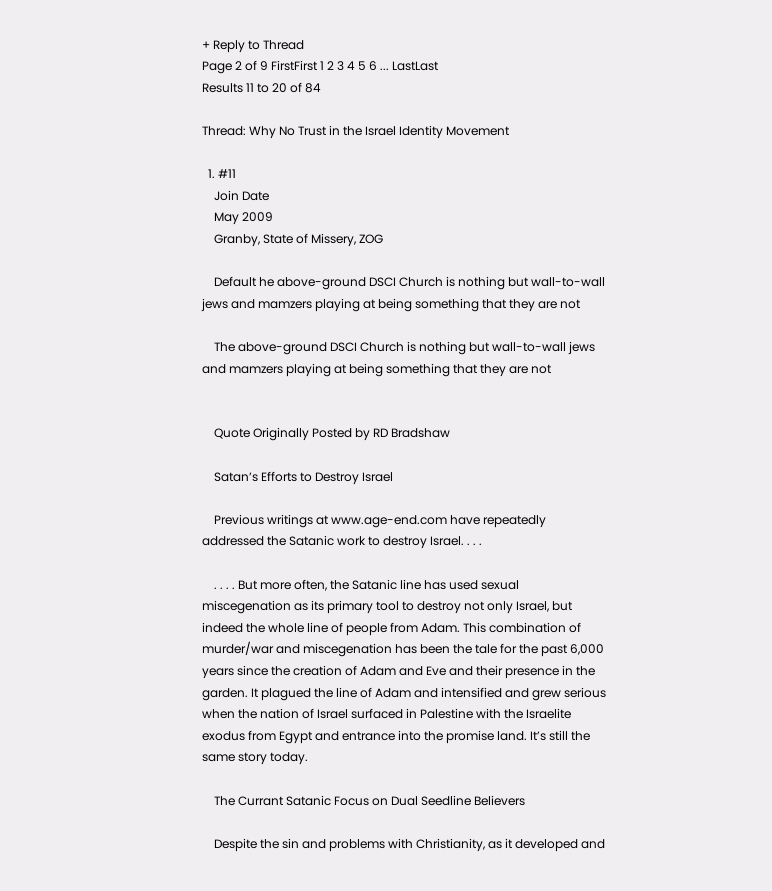+ Reply to Thread
Page 2 of 9 FirstFirst 1 2 3 4 5 6 ... LastLast
Results 11 to 20 of 84

Thread: Why No Trust in the Israel Identity Movement

  1. #11
    Join Date
    May 2009
    Granby, State of Missery, ZOG

    Default he above-ground DSCI Church is nothing but wall-to-wall jews and mamzers playing at being something that they are not

    The above-ground DSCI Church is nothing but wall-to-wall jews and mamzers playing at being something that they are not


    Quote Originally Posted by RD Bradshaw

    Satan’s Efforts to Destroy Israel

    Previous writings at www.age-end.com have repeatedly addressed the Satanic work to destroy Israel. . . .

    . . . . But more often, the Satanic line has used sexual miscegenation as its primary tool to destroy not only Israel, but indeed the whole line of people from Adam. This combination of murder/war and miscegenation has been the tale for the past 6,000 years since the creation of Adam and Eve and their presence in the garden. It plagued the line of Adam and intensified and grew serious when the nation of Israel surfaced in Palestine with the Israelite exodus from Egypt and entrance into the promise land. It’s still the same story today.

    The Currant Satanic Focus on Dual Seedline Believers

    Despite the sin and problems with Christianity, as it developed and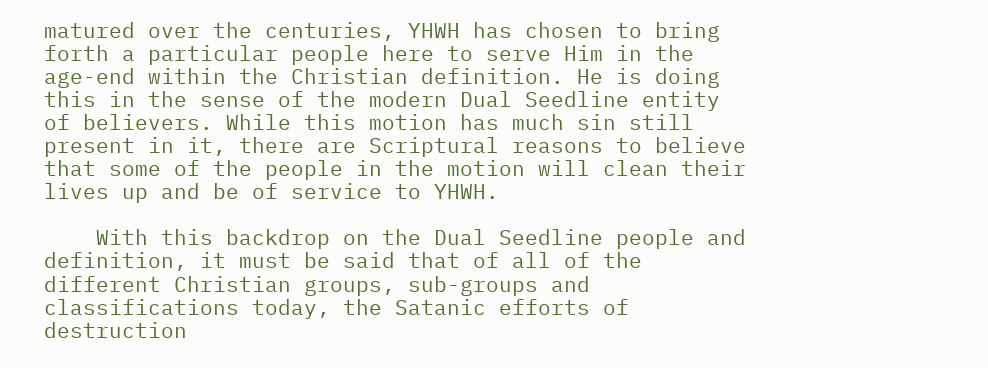matured over the centuries, YHWH has chosen to bring forth a particular people here to serve Him in the age-end within the Christian definition. He is doing this in the sense of the modern Dual Seedline entity of believers. While this motion has much sin still present in it, there are Scriptural reasons to believe that some of the people in the motion will clean their lives up and be of service to YHWH.

    With this backdrop on the Dual Seedline people and definition, it must be said that of all of the different Christian groups, sub-groups and classifications today, the Satanic efforts of destruction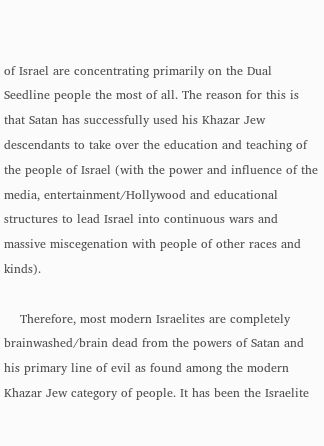of Israel are concentrating primarily on the Dual Seedline people the most of all. The reason for this is that Satan has successfully used his Khazar Jew descendants to take over the education and teaching of the people of Israel (with the power and influence of the media, entertainment/Hollywood and educational structures to lead Israel into continuous wars and massive miscegenation with people of other races and kinds).

    Therefore, most modern Israelites are completely brainwashed/brain dead from the powers of Satan and his primary line of evil as found among the modern Khazar Jew category of people. It has been the Israelite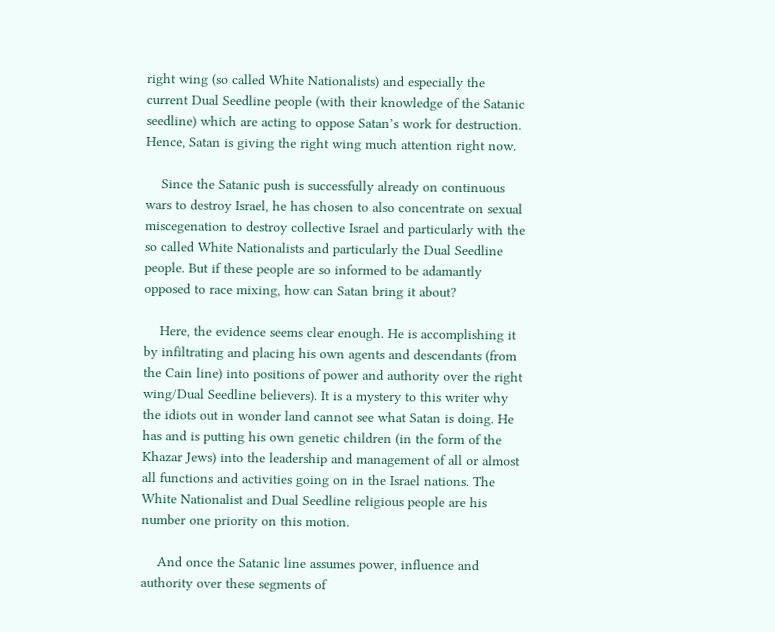right wing (so called White Nationalists) and especially the current Dual Seedline people (with their knowledge of the Satanic seedline) which are acting to oppose Satan’s work for destruction. Hence, Satan is giving the right wing much attention right now.

    Since the Satanic push is successfully already on continuous wars to destroy Israel, he has chosen to also concentrate on sexual miscegenation to destroy collective Israel and particularly with the so called White Nationalists and particularly the Dual Seedline people. But if these people are so informed to be adamantly opposed to race mixing, how can Satan bring it about?

    Here, the evidence seems clear enough. He is accomplishing it by infiltrating and placing his own agents and descendants (from the Cain line) into positions of power and authority over the right wing/Dual Seedline believers). It is a mystery to this writer why the idiots out in wonder land cannot see what Satan is doing. He has and is putting his own genetic children (in the form of the Khazar Jews) into the leadership and management of all or almost all functions and activities going on in the Israel nations. The White Nationalist and Dual Seedline religious people are his number one priority on this motion.

    And once the Satanic line assumes power, influence and authority over these segments of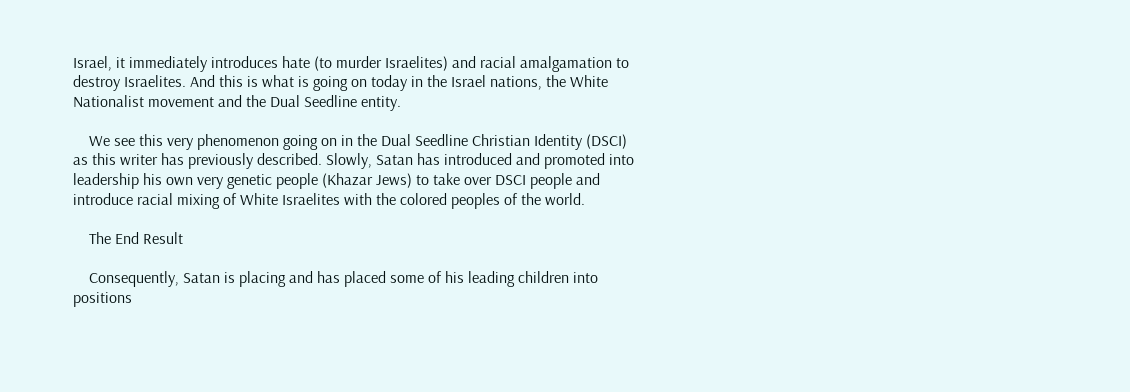Israel, it immediately introduces hate (to murder Israelites) and racial amalgamation to destroy Israelites. And this is what is going on today in the Israel nations, the White Nationalist movement and the Dual Seedline entity.

    We see this very phenomenon going on in the Dual Seedline Christian Identity (DSCI) as this writer has previously described. Slowly, Satan has introduced and promoted into leadership his own very genetic people (Khazar Jews) to take over DSCI people and introduce racial mixing of White Israelites with the colored peoples of the world.

    The End Result

    Consequently, Satan is placing and has placed some of his leading children into positions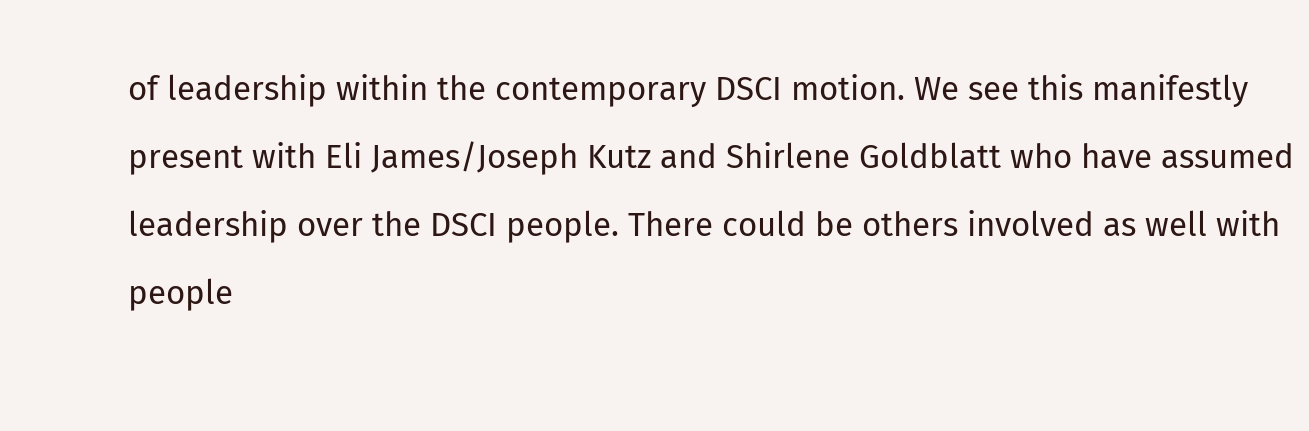of leadership within the contemporary DSCI motion. We see this manifestly present with Eli James/Joseph Kutz and Shirlene Goldblatt who have assumed leadership over the DSCI people. There could be others involved as well with people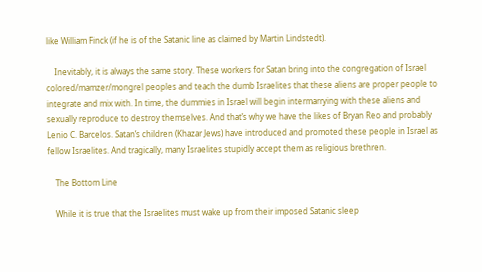like William Finck (if he is of the Satanic line as claimed by Martin Lindstedt).

    Inevitably, it is always the same story. These workers for Satan bring into the congregation of Israel colored/mamzer/mongrel peoples and teach the dumb Israelites that these aliens are proper people to integrate and mix with. In time, the dummies in Israel will begin intermarrying with these aliens and sexually reproduce to destroy themselves. And that’s why we have the likes of Bryan Reo and probably Lenio C. Barcelos. Satan’s children (Khazar Jews) have introduced and promoted these people in Israel as fellow Israelites. And tragically, many Israelites stupidly accept them as religious brethren.

    The Bottom Line

    While it is true that the Israelites must wake up from their imposed Satanic sleep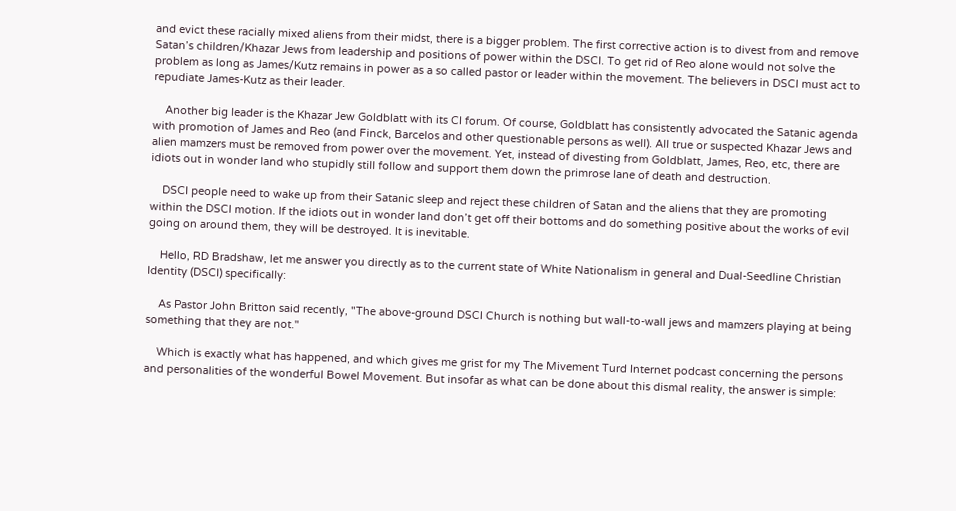and evict these racially mixed aliens from their midst, there is a bigger problem. The first corrective action is to divest from and remove Satan’s children/Khazar Jews from leadership and positions of power within the DSCI. To get rid of Reo alone would not solve the problem as long as James/Kutz remains in power as a so called pastor or leader within the movement. The believers in DSCI must act to repudiate James-Kutz as their leader.

    Another big leader is the Khazar Jew Goldblatt with its CI forum. Of course, Goldblatt has consistently advocated the Satanic agenda with promotion of James and Reo (and Finck, Barcelos and other questionable persons as well). All true or suspected Khazar Jews and alien mamzers must be removed from power over the movement. Yet, instead of divesting from Goldblatt, James, Reo, etc, there are idiots out in wonder land who stupidly still follow and support them down the primrose lane of death and destruction.

    DSCI people need to wake up from their Satanic sleep and reject these children of Satan and the aliens that they are promoting within the DSCI motion. If the idiots out in wonder land don’t get off their bottoms and do something positive about the works of evil going on around them, they will be destroyed. It is inevitable.

    Hello, RD Bradshaw, let me answer you directly as to the current state of White Nationalism in general and Dual-Seedline Christian Identity (DSCI) specifically:

    As Pastor John Britton said recently, "The above-ground DSCI Church is nothing but wall-to-wall jews and mamzers playing at being something that they are not."

    Which is exactly what has happened, and which gives me grist for my The Mivement Turd Internet podcast concerning the persons and personalities of the wonderful Bowel Movement. But insofar as what can be done about this dismal reality, the answer is simple: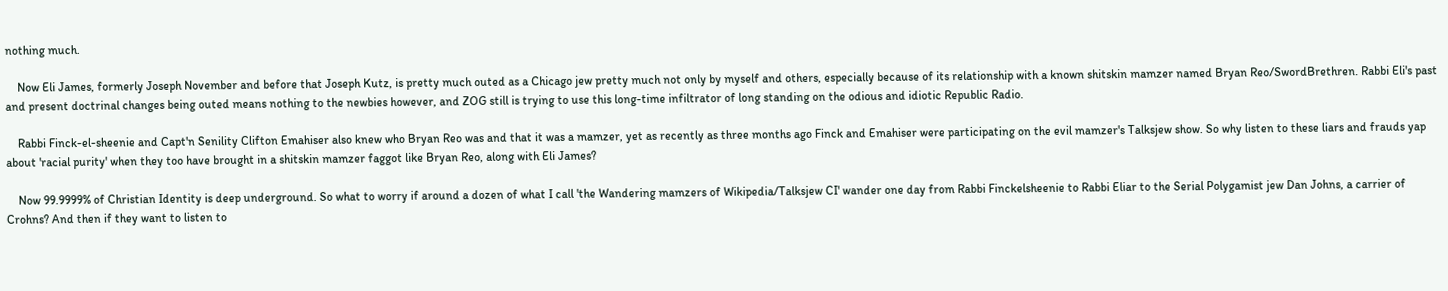nothing much.

    Now Eli James, formerly Joseph November and before that Joseph Kutz, is pretty much outed as a Chicago jew pretty much not only by myself and others, especially because of its relationship with a known shitskin mamzer named Bryan Reo/SwordBrethren. Rabbi Eli's past and present doctrinal changes being outed means nothing to the newbies however, and ZOG still is trying to use this long-time infiltrator of long standing on the odious and idiotic Republic Radio.

    Rabbi Finck-el-sheenie and Capt'n Senility Clifton Emahiser also knew who Bryan Reo was and that it was a mamzer, yet as recently as three months ago Finck and Emahiser were participating on the evil mamzer's Talksjew show. So why listen to these liars and frauds yap about 'racial purity' when they too have brought in a shitskin mamzer faggot like Bryan Reo, along with Eli James?

    Now 99.9999% of Christian Identity is deep underground. So what to worry if around a dozen of what I call 'the Wandering mamzers of Wikipedia/Talksjew CI' wander one day from Rabbi Finckelsheenie to Rabbi Eliar to the Serial Polygamist jew Dan Johns, a carrier of Crohns? And then if they want to listen to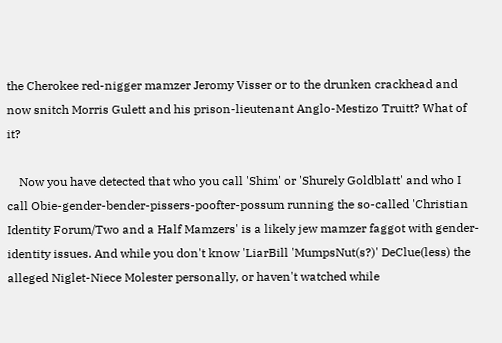the Cherokee red-nigger mamzer Jeromy Visser or to the drunken crackhead and now snitch Morris Gulett and his prison-lieutenant Anglo-Mestizo Truitt? What of it?

    Now you have detected that who you call 'Shim' or 'Shurely Goldblatt' and who I call Obie-gender-bender-pissers-poofter-possum running the so-called 'Christian Identity Forum/Two and a Half Mamzers' is a likely jew mamzer faggot with gender-identity issues. And while you don't know 'LiarBill 'MumpsNut(s?)' DeClue(less) the alleged Niglet-Niece Molester personally, or haven't watched while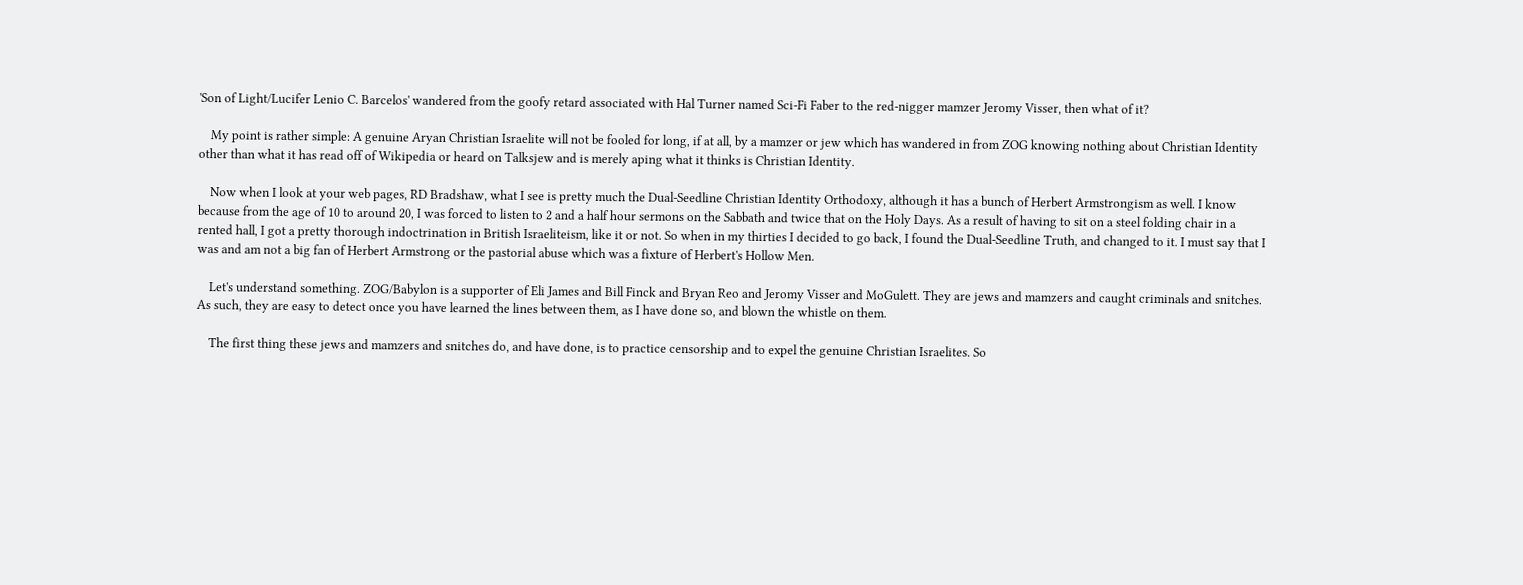'Son of Light/Lucifer Lenio C. Barcelos' wandered from the goofy retard associated with Hal Turner named Sci-Fi Faber to the red-nigger mamzer Jeromy Visser, then what of it?

    My point is rather simple: A genuine Aryan Christian Israelite will not be fooled for long, if at all, by a mamzer or jew which has wandered in from ZOG knowing nothing about Christian Identity other than what it has read off of Wikipedia or heard on Talksjew and is merely aping what it thinks is Christian Identity.

    Now when I look at your web pages, RD Bradshaw, what I see is pretty much the Dual-Seedline Christian Identity Orthodoxy, although it has a bunch of Herbert Armstrongism as well. I know because from the age of 10 to around 20, I was forced to listen to 2 and a half hour sermons on the Sabbath and twice that on the Holy Days. As a result of having to sit on a steel folding chair in a rented hall, I got a pretty thorough indoctrination in British Israeliteism, like it or not. So when in my thirties I decided to go back, I found the Dual-Seedline Truth, and changed to it. I must say that I was and am not a big fan of Herbert Armstrong or the pastorial abuse which was a fixture of Herbert's Hollow Men.

    Let's understand something. ZOG/Babylon is a supporter of Eli James and Bill Finck and Bryan Reo and Jeromy Visser and MoGulett. They are jews and mamzers and caught criminals and snitches. As such, they are easy to detect once you have learned the lines between them, as I have done so, and blown the whistle on them.

    The first thing these jews and mamzers and snitches do, and have done, is to practice censorship and to expel the genuine Christian Israelites. So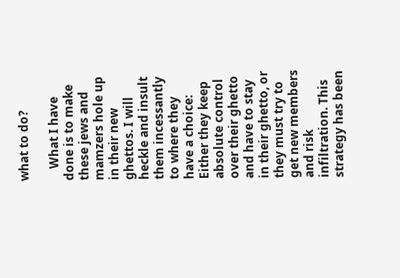what to do?

    What I have done is to make these jews and mamzers hole up in their new ghettos. I will heckle and insult them incessantly to where they have a choice: Either they keep absolute control over their ghetto and have to stay in their ghetto, or they must try to get new members and risk infiltration. This strategy has been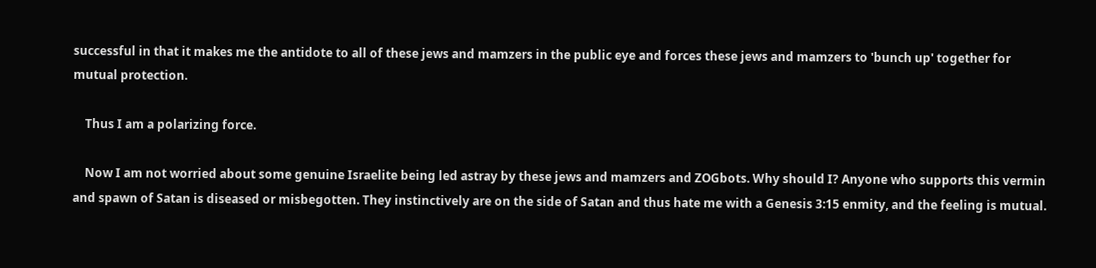successful in that it makes me the antidote to all of these jews and mamzers in the public eye and forces these jews and mamzers to 'bunch up' together for mutual protection.

    Thus I am a polarizing force.

    Now I am not worried about some genuine Israelite being led astray by these jews and mamzers and ZOGbots. Why should I? Anyone who supports this vermin and spawn of Satan is diseased or misbegotten. They instinctively are on the side of Satan and thus hate me with a Genesis 3:15 enmity, and the feeling is mutual.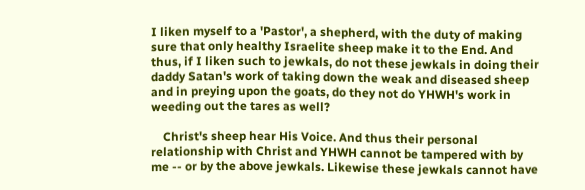I liken myself to a 'Pastor', a shepherd, with the duty of making sure that only healthy Israelite sheep make it to the End. And thus, if I liken such to jewkals, do not these jewkals in doing their daddy Satan's work of taking down the weak and diseased sheep and in preying upon the goats, do they not do YHWH's work in weeding out the tares as well?

    Christ's sheep hear His Voice. And thus their personal relationship with Christ and YHWH cannot be tampered with by me -- or by the above jewkals. Likewise these jewkals cannot have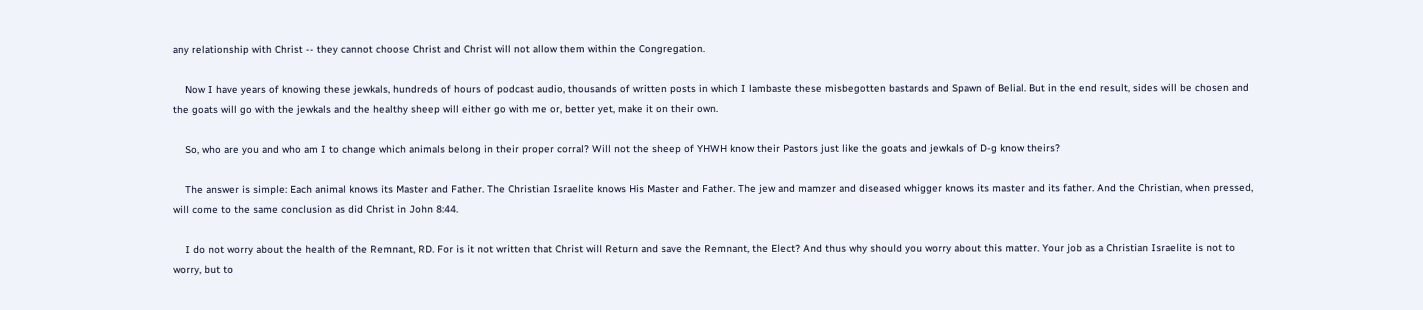any relationship with Christ -- they cannot choose Christ and Christ will not allow them within the Congregation.

    Now I have years of knowing these jewkals, hundreds of hours of podcast audio, thousands of written posts in which I lambaste these misbegotten bastards and Spawn of Belial. But in the end result, sides will be chosen and the goats will go with the jewkals and the healthy sheep will either go with me or, better yet, make it on their own.

    So, who are you and who am I to change which animals belong in their proper corral? Will not the sheep of YHWH know their Pastors just like the goats and jewkals of D-g know theirs?

    The answer is simple: Each animal knows its Master and Father. The Christian Israelite knows His Master and Father. The jew and mamzer and diseased whigger knows its master and its father. And the Christian, when pressed, will come to the same conclusion as did Christ in John 8:44.

    I do not worry about the health of the Remnant, RD. For is it not written that Christ will Return and save the Remnant, the Elect? And thus why should you worry about this matter. Your job as a Christian Israelite is not to worry, but to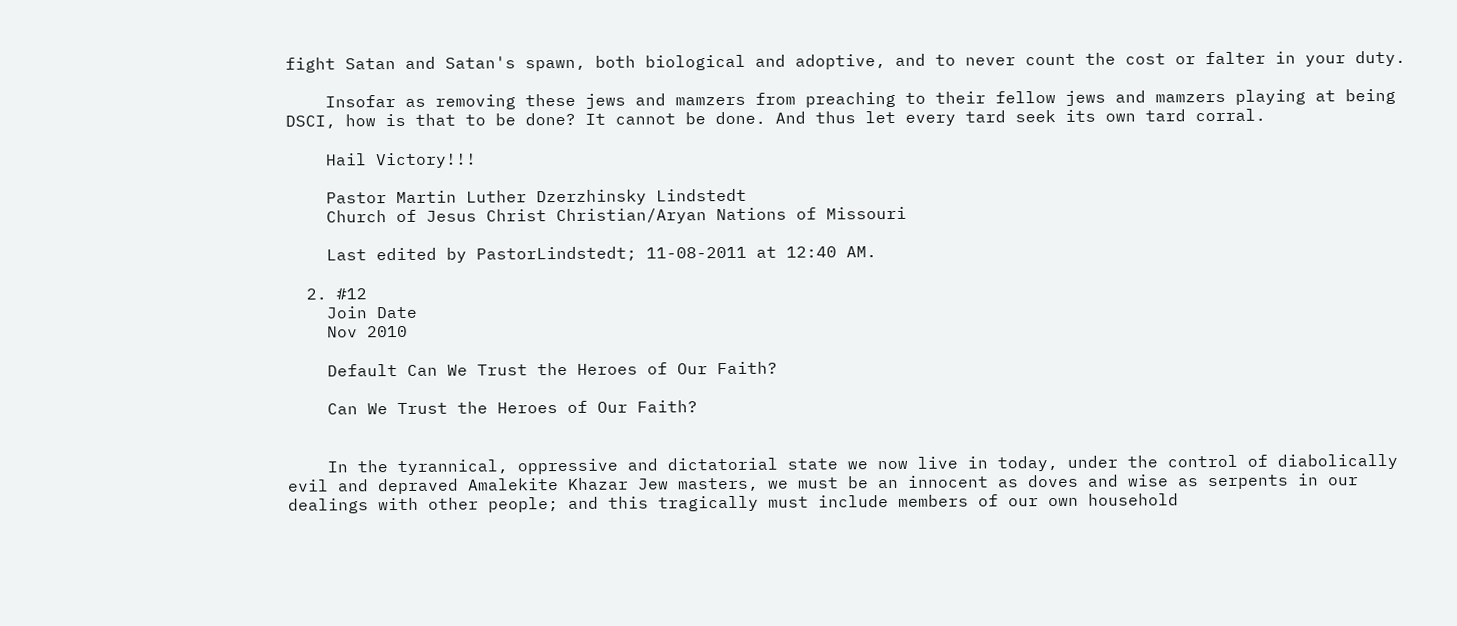fight Satan and Satan's spawn, both biological and adoptive, and to never count the cost or falter in your duty.

    Insofar as removing these jews and mamzers from preaching to their fellow jews and mamzers playing at being DSCI, how is that to be done? It cannot be done. And thus let every tard seek its own tard corral.

    Hail Victory!!!

    Pastor Martin Luther Dzerzhinsky Lindstedt
    Church of Jesus Christ Christian/Aryan Nations of Missouri

    Last edited by PastorLindstedt; 11-08-2011 at 12:40 AM.

  2. #12
    Join Date
    Nov 2010

    Default Can We Trust the Heroes of Our Faith?

    Can We Trust the Heroes of Our Faith?


    In the tyrannical, oppressive and dictatorial state we now live in today, under the control of diabolically evil and depraved Amalekite Khazar Jew masters, we must be an innocent as doves and wise as serpents in our dealings with other people; and this tragically must include members of our own household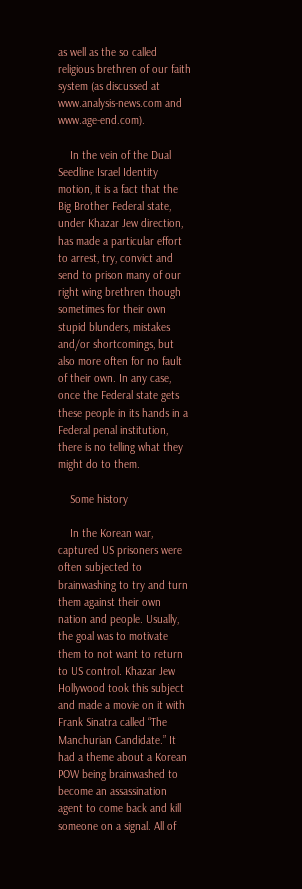as well as the so called religious brethren of our faith system (as discussed at www.analysis-news.com and www.age-end.com).

    In the vein of the Dual Seedline Israel Identity motion, it is a fact that the Big Brother Federal state, under Khazar Jew direction, has made a particular effort to arrest, try, convict and send to prison many of our right wing brethren though sometimes for their own stupid blunders, mistakes and/or shortcomings, but also more often for no fault of their own. In any case, once the Federal state gets these people in its hands in a Federal penal institution, there is no telling what they might do to them.

    Some history

    In the Korean war, captured US prisoners were often subjected to brainwashing to try and turn them against their own nation and people. Usually, the goal was to motivate them to not want to return to US control. Khazar Jew Hollywood took this subject and made a movie on it with Frank Sinatra called “The Manchurian Candidate.” It had a theme about a Korean POW being brainwashed to become an assassination agent to come back and kill someone on a signal. All of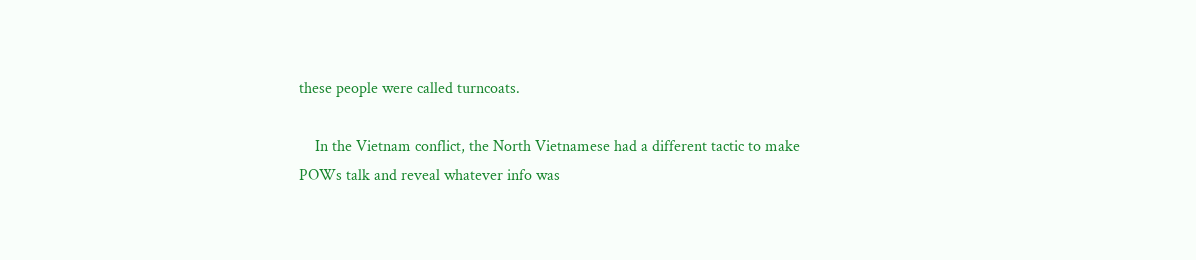these people were called turncoats.

    In the Vietnam conflict, the North Vietnamese had a different tactic to make POWs talk and reveal whatever info was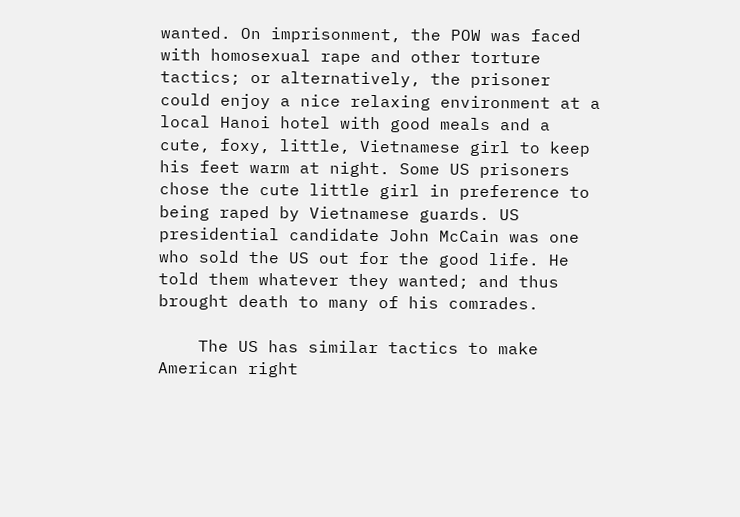wanted. On imprisonment, the POW was faced with homosexual rape and other torture tactics; or alternatively, the prisoner could enjoy a nice relaxing environment at a local Hanoi hotel with good meals and a cute, foxy, little, Vietnamese girl to keep his feet warm at night. Some US prisoners chose the cute little girl in preference to being raped by Vietnamese guards. US presidential candidate John McCain was one who sold the US out for the good life. He told them whatever they wanted; and thus brought death to many of his comrades.

    The US has similar tactics to make American right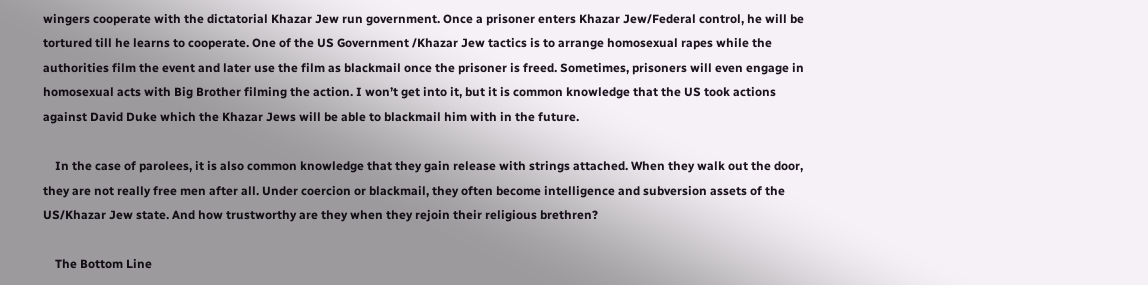wingers cooperate with the dictatorial Khazar Jew run government. Once a prisoner enters Khazar Jew/Federal control, he will be tortured till he learns to cooperate. One of the US Government /Khazar Jew tactics is to arrange homosexual rapes while the authorities film the event and later use the film as blackmail once the prisoner is freed. Sometimes, prisoners will even engage in homosexual acts with Big Brother filming the action. I won’t get into it, but it is common knowledge that the US took actions against David Duke which the Khazar Jews will be able to blackmail him with in the future.

    In the case of parolees, it is also common knowledge that they gain release with strings attached. When they walk out the door, they are not really free men after all. Under coercion or blackmail, they often become intelligence and subversion assets of the US/Khazar Jew state. And how trustworthy are they when they rejoin their religious brethren?

    The Bottom Line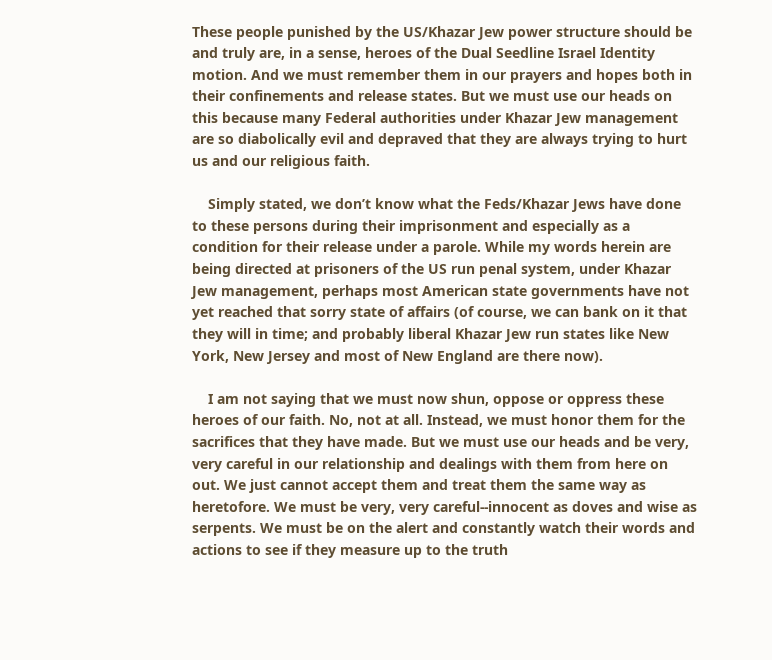These people punished by the US/Khazar Jew power structure should be and truly are, in a sense, heroes of the Dual Seedline Israel Identity motion. And we must remember them in our prayers and hopes both in their confinements and release states. But we must use our heads on this because many Federal authorities under Khazar Jew management are so diabolically evil and depraved that they are always trying to hurt us and our religious faith.

    Simply stated, we don’t know what the Feds/Khazar Jews have done to these persons during their imprisonment and especially as a condition for their release under a parole. While my words herein are being directed at prisoners of the US run penal system, under Khazar Jew management, perhaps most American state governments have not yet reached that sorry state of affairs (of course, we can bank on it that they will in time; and probably liberal Khazar Jew run states like New York, New Jersey and most of New England are there now).

    I am not saying that we must now shun, oppose or oppress these heroes of our faith. No, not at all. Instead, we must honor them for the sacrifices that they have made. But we must use our heads and be very, very careful in our relationship and dealings with them from here on out. We just cannot accept them and treat them the same way as heretofore. We must be very, very careful--innocent as doves and wise as serpents. We must be on the alert and constantly watch their words and actions to see if they measure up to the truth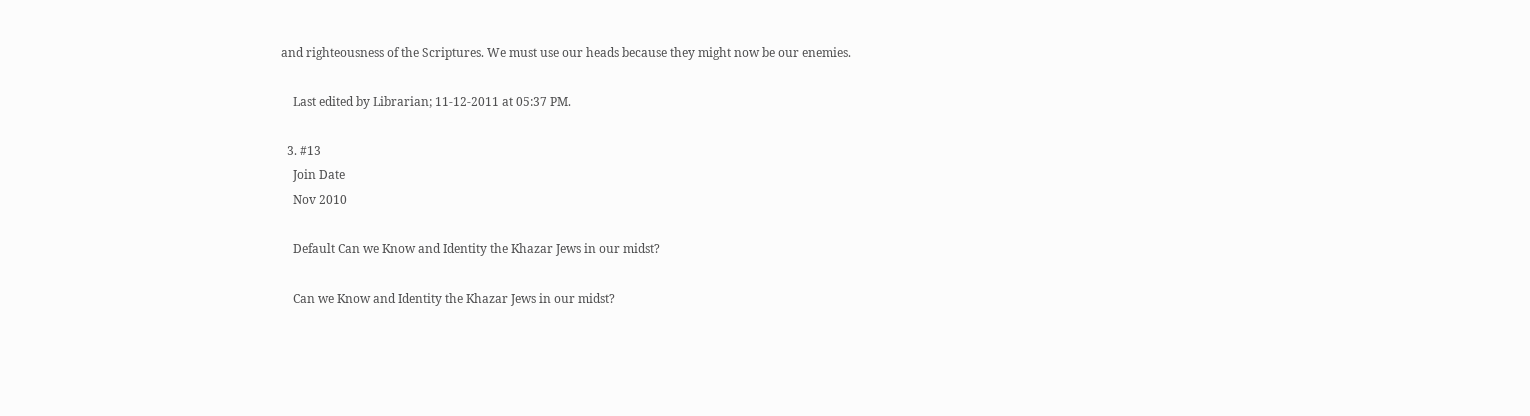and righteousness of the Scriptures. We must use our heads because they might now be our enemies.

    Last edited by Librarian; 11-12-2011 at 05:37 PM.

  3. #13
    Join Date
    Nov 2010

    Default Can we Know and Identity the Khazar Jews in our midst?

    Can we Know and Identity the Khazar Jews in our midst?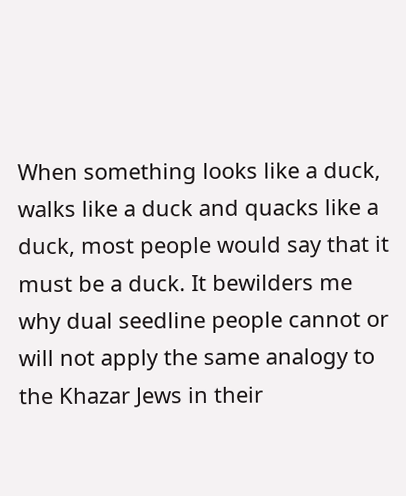When something looks like a duck, walks like a duck and quacks like a duck, most people would say that it must be a duck. It bewilders me why dual seedline people cannot or will not apply the same analogy to the Khazar Jews in their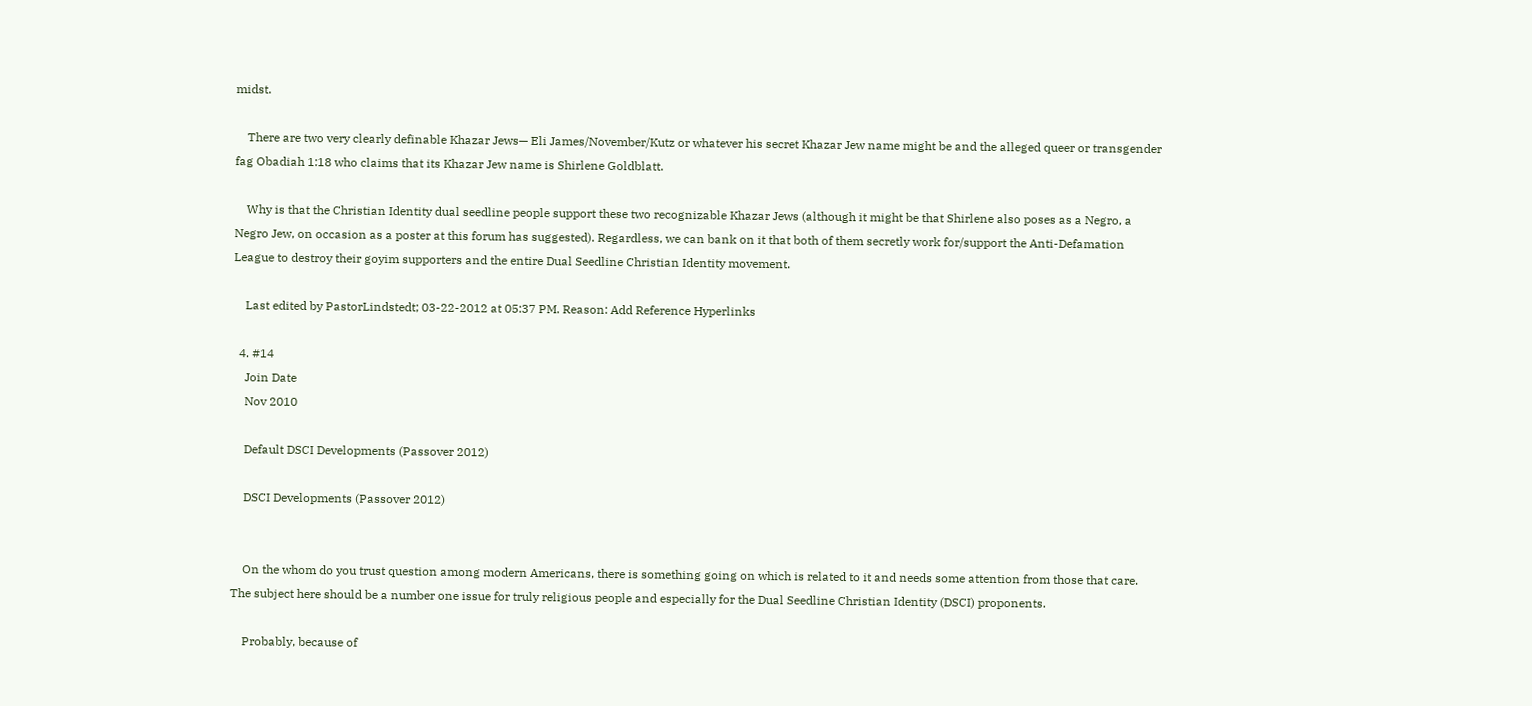midst.

    There are two very clearly definable Khazar Jews— Eli James/November/Kutz or whatever his secret Khazar Jew name might be and the alleged queer or transgender fag Obadiah 1:18 who claims that its Khazar Jew name is Shirlene Goldblatt.

    Why is that the Christian Identity dual seedline people support these two recognizable Khazar Jews (although it might be that Shirlene also poses as a Negro, a Negro Jew, on occasion as a poster at this forum has suggested). Regardless, we can bank on it that both of them secretly work for/support the Anti-Defamation League to destroy their goyim supporters and the entire Dual Seedline Christian Identity movement.

    Last edited by PastorLindstedt; 03-22-2012 at 05:37 PM. Reason: Add Reference Hyperlinks

  4. #14
    Join Date
    Nov 2010

    Default DSCI Developments (Passover 2012)

    DSCI Developments (Passover 2012)


    On the whom do you trust question among modern Americans, there is something going on which is related to it and needs some attention from those that care. The subject here should be a number one issue for truly religious people and especially for the Dual Seedline Christian Identity (DSCI) proponents.

    Probably, because of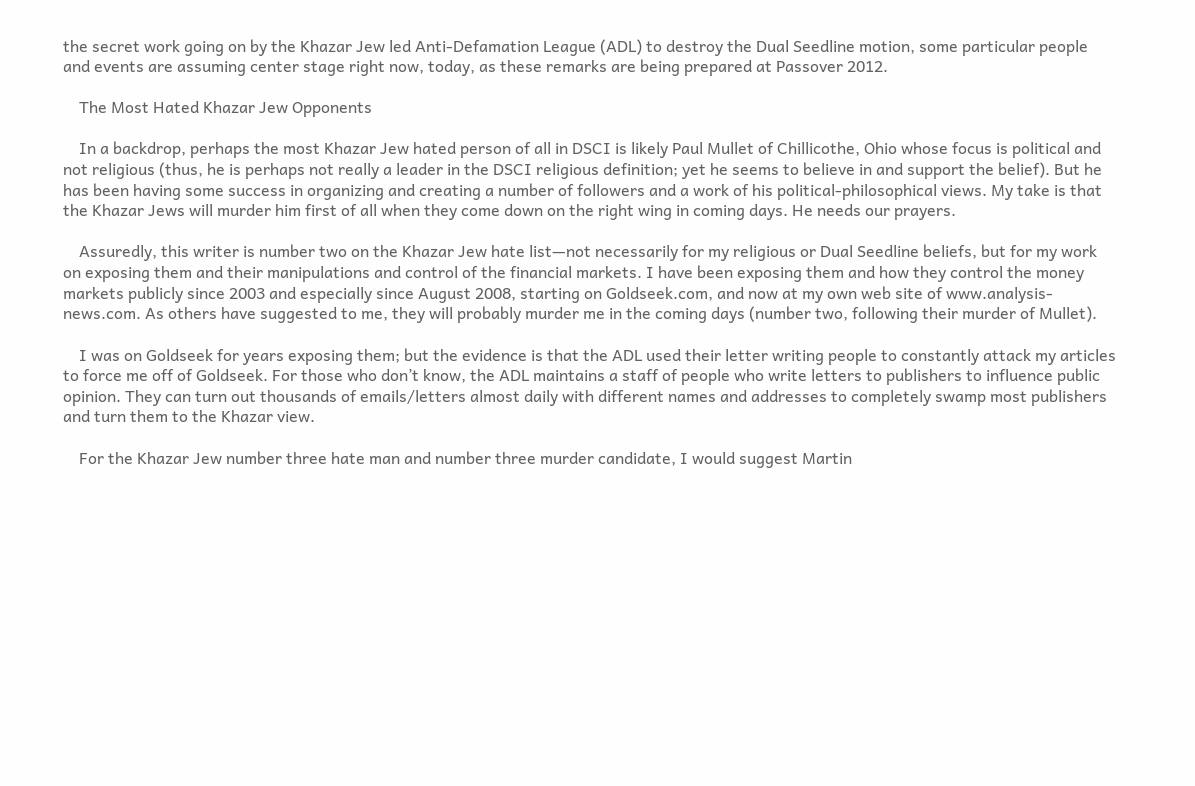the secret work going on by the Khazar Jew led Anti-Defamation League (ADL) to destroy the Dual Seedline motion, some particular people and events are assuming center stage right now, today, as these remarks are being prepared at Passover 2012.

    The Most Hated Khazar Jew Opponents

    In a backdrop, perhaps the most Khazar Jew hated person of all in DSCI is likely Paul Mullet of Chillicothe, Ohio whose focus is political and not religious (thus, he is perhaps not really a leader in the DSCI religious definition; yet he seems to believe in and support the belief). But he has been having some success in organizing and creating a number of followers and a work of his political-philosophical views. My take is that the Khazar Jews will murder him first of all when they come down on the right wing in coming days. He needs our prayers.

    Assuredly, this writer is number two on the Khazar Jew hate list—not necessarily for my religious or Dual Seedline beliefs, but for my work on exposing them and their manipulations and control of the financial markets. I have been exposing them and how they control the money markets publicly since 2003 and especially since August 2008, starting on Goldseek.com, and now at my own web site of www.analysis-news.com. As others have suggested to me, they will probably murder me in the coming days (number two, following their murder of Mullet).

    I was on Goldseek for years exposing them; but the evidence is that the ADL used their letter writing people to constantly attack my articles to force me off of Goldseek. For those who don’t know, the ADL maintains a staff of people who write letters to publishers to influence public opinion. They can turn out thousands of emails/letters almost daily with different names and addresses to completely swamp most publishers and turn them to the Khazar view.

    For the Khazar Jew number three hate man and number three murder candidate, I would suggest Martin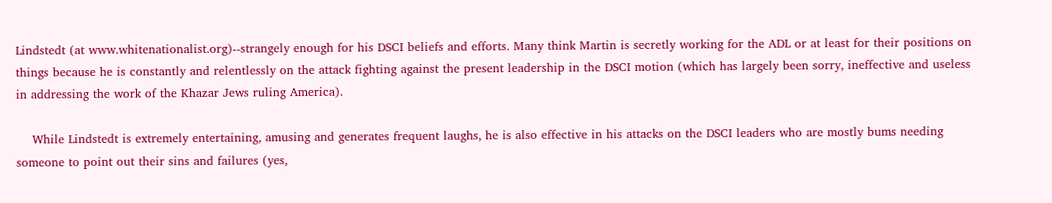Lindstedt (at www.whitenationalist.org)--strangely enough for his DSCI beliefs and efforts. Many think Martin is secretly working for the ADL or at least for their positions on things because he is constantly and relentlessly on the attack fighting against the present leadership in the DSCI motion (which has largely been sorry, ineffective and useless in addressing the work of the Khazar Jews ruling America).

    While Lindstedt is extremely entertaining, amusing and generates frequent laughs, he is also effective in his attacks on the DSCI leaders who are mostly bums needing someone to point out their sins and failures (yes,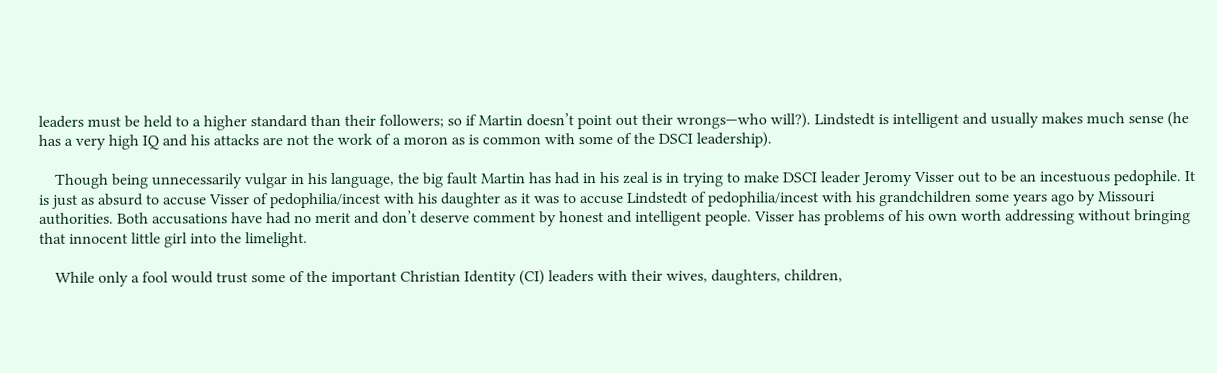leaders must be held to a higher standard than their followers; so if Martin doesn’t point out their wrongs—who will?). Lindstedt is intelligent and usually makes much sense (he has a very high IQ and his attacks are not the work of a moron as is common with some of the DSCI leadership).

    Though being unnecessarily vulgar in his language, the big fault Martin has had in his zeal is in trying to make DSCI leader Jeromy Visser out to be an incestuous pedophile. It is just as absurd to accuse Visser of pedophilia/incest with his daughter as it was to accuse Lindstedt of pedophilia/incest with his grandchildren some years ago by Missouri authorities. Both accusations have had no merit and don’t deserve comment by honest and intelligent people. Visser has problems of his own worth addressing without bringing that innocent little girl into the limelight.

    While only a fool would trust some of the important Christian Identity (CI) leaders with their wives, daughters, children,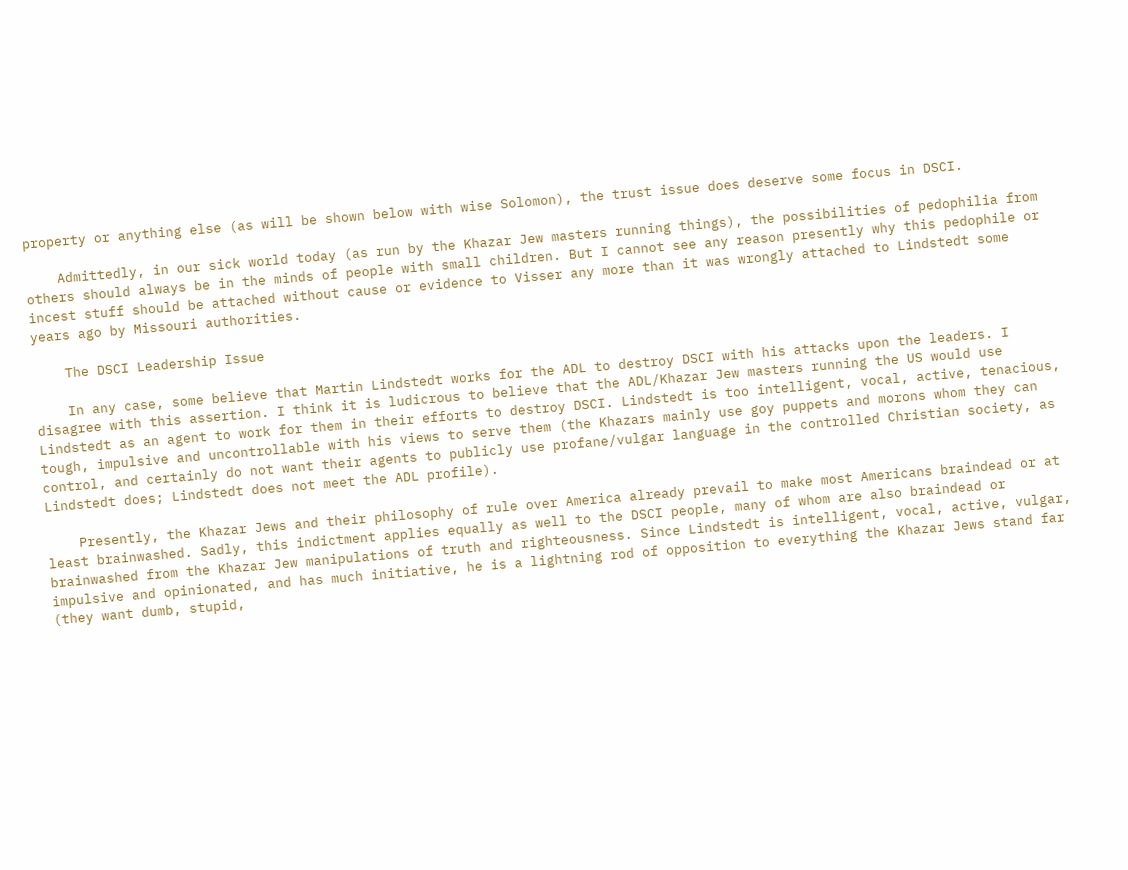property or anything else (as will be shown below with wise Solomon), the trust issue does deserve some focus in DSCI.

    Admittedly, in our sick world today (as run by the Khazar Jew masters running things), the possibilities of pedophilia from others should always be in the minds of people with small children. But I cannot see any reason presently why this pedophile or incest stuff should be attached without cause or evidence to Visser any more than it was wrongly attached to Lindstedt some years ago by Missouri authorities.

    The DSCI Leadership Issue

    In any case, some believe that Martin Lindstedt works for the ADL to destroy DSCI with his attacks upon the leaders. I disagree with this assertion. I think it is ludicrous to believe that the ADL/Khazar Jew masters running the US would use Lindstedt as an agent to work for them in their efforts to destroy DSCI. Lindstedt is too intelligent, vocal, active, tenacious, tough, impulsive and uncontrollable with his views to serve them (the Khazars mainly use goy puppets and morons whom they can control, and certainly do not want their agents to publicly use profane/vulgar language in the controlled Christian society, as Lindstedt does; Lindstedt does not meet the ADL profile).

    Presently, the Khazar Jews and their philosophy of rule over America already prevail to make most Americans braindead or at least brainwashed. Sadly, this indictment applies equally as well to the DSCI people, many of whom are also braindead or brainwashed from the Khazar Jew manipulations of truth and righteousness. Since Lindstedt is intelligent, vocal, active, vulgar, impulsive and opinionated, and has much initiative, he is a lightning rod of opposition to everything the Khazar Jews stand far (they want dumb, stupid,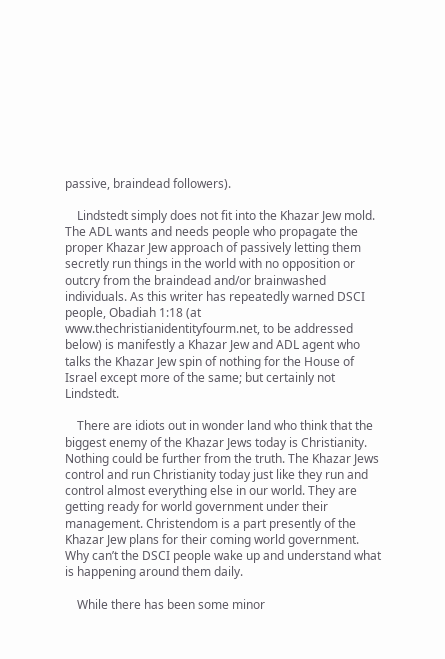passive, braindead followers).

    Lindstedt simply does not fit into the Khazar Jew mold. The ADL wants and needs people who propagate the proper Khazar Jew approach of passively letting them secretly run things in the world with no opposition or outcry from the braindead and/or brainwashed individuals. As this writer has repeatedly warned DSCI people, Obadiah 1:18 (at www.thechristianidentityfourm.net, to be addressed below) is manifestly a Khazar Jew and ADL agent who talks the Khazar Jew spin of nothing for the House of Israel except more of the same; but certainly not Lindstedt.

    There are idiots out in wonder land who think that the biggest enemy of the Khazar Jews today is Christianity. Nothing could be further from the truth. The Khazar Jews control and run Christianity today just like they run and control almost everything else in our world. They are getting ready for world government under their management. Christendom is a part presently of the Khazar Jew plans for their coming world government. Why can’t the DSCI people wake up and understand what is happening around them daily.

    While there has been some minor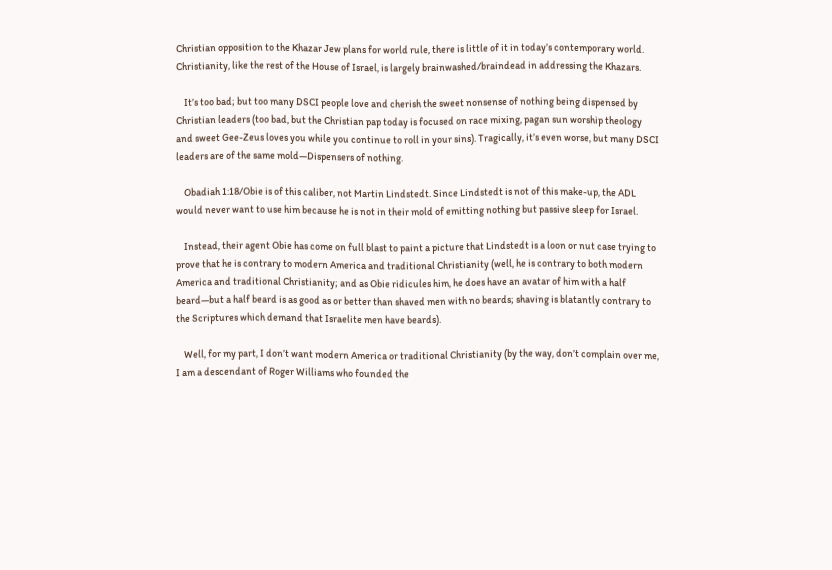Christian opposition to the Khazar Jew plans for world rule, there is little of it in today’s contemporary world. Christianity, like the rest of the House of Israel, is largely brainwashed/braindead in addressing the Khazars.

    It’s too bad; but too many DSCI people love and cherish the sweet nonsense of nothing being dispensed by Christian leaders (too bad, but the Christian pap today is focused on race mixing, pagan sun worship theology and sweet Gee-Zeus loves you while you continue to roll in your sins). Tragically, it’s even worse, but many DSCI leaders are of the same mold—Dispensers of nothing.

    Obadiah 1:18/Obie is of this caliber, not Martin Lindstedt. Since Lindstedt is not of this make-up, the ADL would never want to use him because he is not in their mold of emitting nothing but passive sleep for Israel.

    Instead, their agent Obie has come on full blast to paint a picture that Lindstedt is a loon or nut case trying to prove that he is contrary to modern America and traditional Christianity (well, he is contrary to both modern America and traditional Christianity; and as Obie ridicules him, he does have an avatar of him with a half beard—but a half beard is as good as or better than shaved men with no beards; shaving is blatantly contrary to the Scriptures which demand that Israelite men have beards).

    Well, for my part, I don’t want modern America or traditional Christianity (by the way, don’t complain over me, I am a descendant of Roger Williams who founded the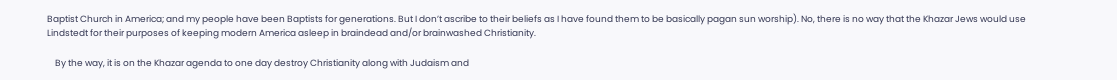Baptist Church in America; and my people have been Baptists for generations. But I don’t ascribe to their beliefs as I have found them to be basically pagan sun worship). No, there is no way that the Khazar Jews would use Lindstedt for their purposes of keeping modern America asleep in braindead and/or brainwashed Christianity.

    By the way, it is on the Khazar agenda to one day destroy Christianity along with Judaism and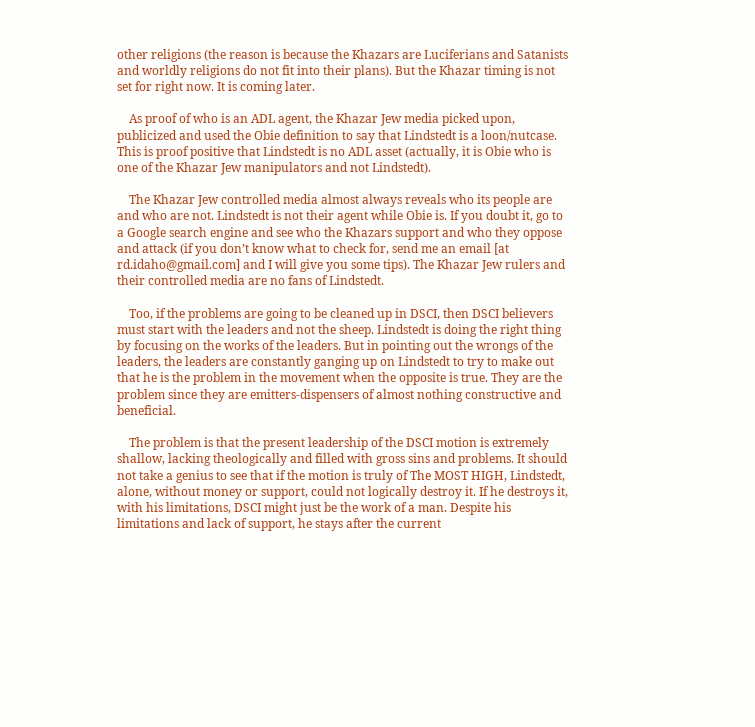other religions (the reason is because the Khazars are Luciferians and Satanists and worldly religions do not fit into their plans). But the Khazar timing is not set for right now. It is coming later.

    As proof of who is an ADL agent, the Khazar Jew media picked upon, publicized and used the Obie definition to say that Lindstedt is a loon/nutcase. This is proof positive that Lindstedt is no ADL asset (actually, it is Obie who is one of the Khazar Jew manipulators and not Lindstedt).

    The Khazar Jew controlled media almost always reveals who its people are and who are not. Lindstedt is not their agent while Obie is. If you doubt it, go to a Google search engine and see who the Khazars support and who they oppose and attack (if you don’t know what to check for, send me an email [at rd.idaho@gmail.com] and I will give you some tips). The Khazar Jew rulers and their controlled media are no fans of Lindstedt.

    Too, if the problems are going to be cleaned up in DSCI, then DSCI believers must start with the leaders and not the sheep. Lindstedt is doing the right thing by focusing on the works of the leaders. But in pointing out the wrongs of the leaders, the leaders are constantly ganging up on Lindstedt to try to make out that he is the problem in the movement when the opposite is true. They are the problem since they are emitters-dispensers of almost nothing constructive and beneficial.

    The problem is that the present leadership of the DSCI motion is extremely shallow, lacking theologically and filled with gross sins and problems. It should not take a genius to see that if the motion is truly of The MOST HIGH, Lindstedt, alone, without money or support, could not logically destroy it. If he destroys it, with his limitations, DSCI might just be the work of a man. Despite his limitations and lack of support, he stays after the current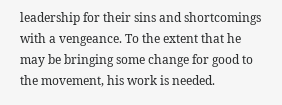leadership for their sins and shortcomings with a vengeance. To the extent that he may be bringing some change for good to the movement, his work is needed.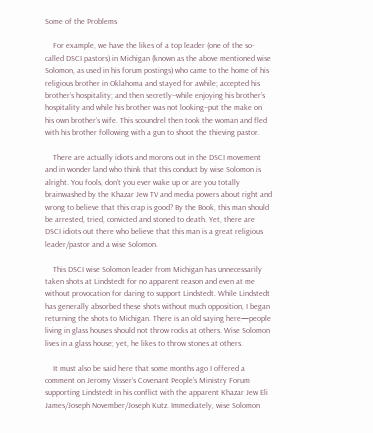Some of the Problems

    For example, we have the likes of a top leader (one of the so-called DSCI pastors) in Michigan (known as the above mentioned wise Solomon, as used in his forum postings) who came to the home of his religious brother in Oklahoma and stayed for awhile; accepted his brother’s hospitality; and then secretly--while enjoying his brother’s hospitality and while his brother was not looking--put the make on his own brother’s wife. This scoundrel then took the woman and fled with his brother following with a gun to shoot the thieving pastor.

    There are actually idiots and morons out in the DSCI movement and in wonder land who think that this conduct by wise Solomon is alright. You fools, don’t you ever wake up or are you totally brainwashed by the Khazar Jew TV and media powers about right and wrong to believe that this crap is good? By the Book, this man should be arrested, tried, convicted and stoned to death. Yet, there are DSCI idiots out there who believe that this man is a great religious leader/pastor and a wise Solomon.

    This DSCI wise Solomon leader from Michigan has unnecessarily taken shots at Lindstedt for no apparent reason and even at me without provocation for daring to support Lindstedt. While Lindstedt has generally absorbed these shots without much opposition, I began returning the shots to Michigan. There is an old saying here—people living in glass houses should not throw rocks at others. Wise Solomon lives in a glass house; yet, he likes to throw stones at others.

    It must also be said here that some months ago I offered a comment on Jeromy Visser’s Covenant People’s Ministry Forum supporting Lindstedt in his conflict with the apparent Khazar Jew Eli James/Joseph November/Joseph Kutz. Immediately, wise Solomon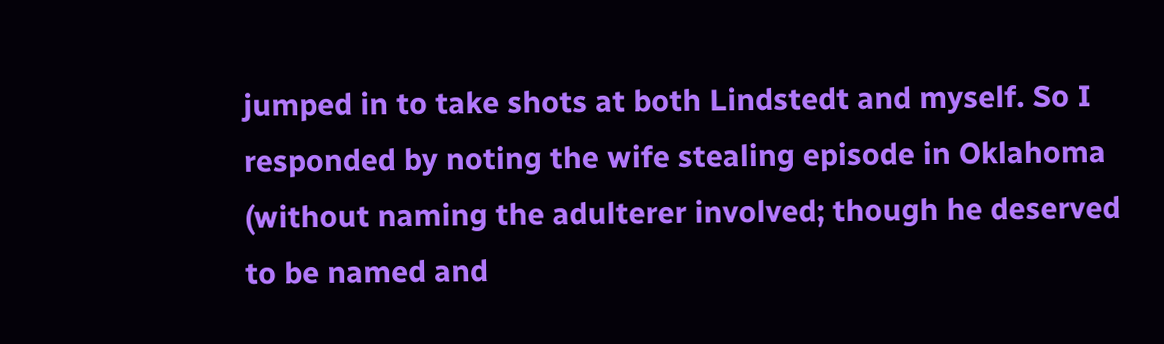jumped in to take shots at both Lindstedt and myself. So I responded by noting the wife stealing episode in Oklahoma (without naming the adulterer involved; though he deserved to be named and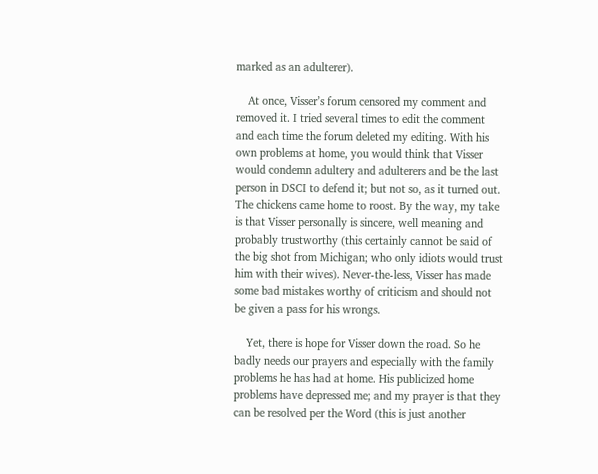marked as an adulterer).

    At once, Visser’s forum censored my comment and removed it. I tried several times to edit the comment and each time the forum deleted my editing. With his own problems at home, you would think that Visser would condemn adultery and adulterers and be the last person in DSCI to defend it; but not so, as it turned out. The chickens came home to roost. By the way, my take is that Visser personally is sincere, well meaning and probably trustworthy (this certainly cannot be said of the big shot from Michigan; who only idiots would trust him with their wives). Never-the-less, Visser has made some bad mistakes worthy of criticism and should not be given a pass for his wrongs.

    Yet, there is hope for Visser down the road. So he badly needs our prayers and especially with the family problems he has had at home. His publicized home problems have depressed me; and my prayer is that they can be resolved per the Word (this is just another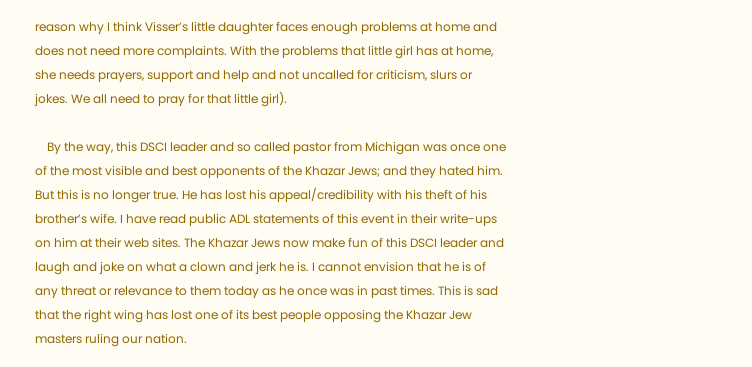reason why I think Visser’s little daughter faces enough problems at home and does not need more complaints. With the problems that little girl has at home, she needs prayers, support and help and not uncalled for criticism, slurs or jokes. We all need to pray for that little girl).

    By the way, this DSCI leader and so called pastor from Michigan was once one of the most visible and best opponents of the Khazar Jews; and they hated him. But this is no longer true. He has lost his appeal/credibility with his theft of his brother’s wife. I have read public ADL statements of this event in their write-ups on him at their web sites. The Khazar Jews now make fun of this DSCI leader and laugh and joke on what a clown and jerk he is. I cannot envision that he is of any threat or relevance to them today as he once was in past times. This is sad that the right wing has lost one of its best people opposing the Khazar Jew masters ruling our nation.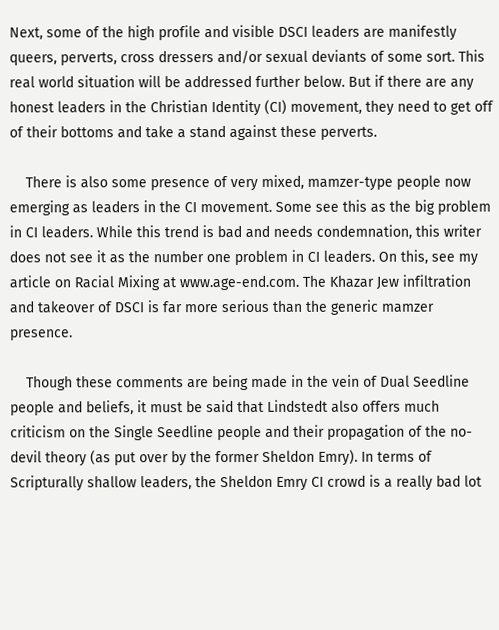Next, some of the high profile and visible DSCI leaders are manifestly queers, perverts, cross dressers and/or sexual deviants of some sort. This real world situation will be addressed further below. But if there are any honest leaders in the Christian Identity (CI) movement, they need to get off of their bottoms and take a stand against these perverts.

    There is also some presence of very mixed, mamzer-type people now emerging as leaders in the CI movement. Some see this as the big problem in CI leaders. While this trend is bad and needs condemnation, this writer does not see it as the number one problem in CI leaders. On this, see my article on Racial Mixing at www.age-end.com. The Khazar Jew infiltration and takeover of DSCI is far more serious than the generic mamzer presence.

    Though these comments are being made in the vein of Dual Seedline people and beliefs, it must be said that Lindstedt also offers much criticism on the Single Seedline people and their propagation of the no-devil theory (as put over by the former Sheldon Emry). In terms of Scripturally shallow leaders, the Sheldon Emry CI crowd is a really bad lot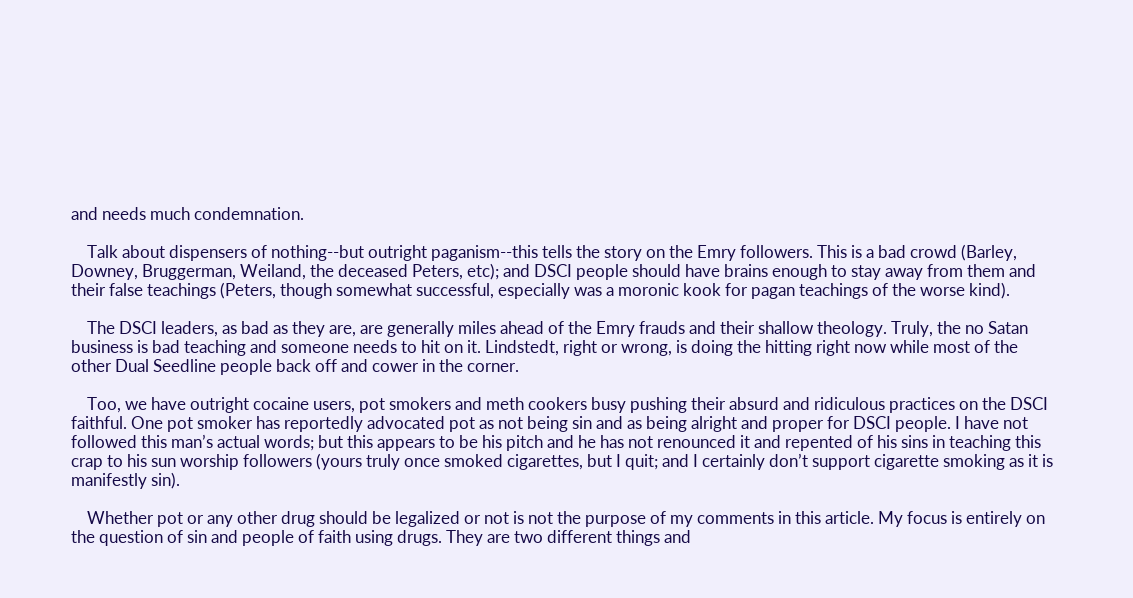and needs much condemnation.

    Talk about dispensers of nothing--but outright paganism--this tells the story on the Emry followers. This is a bad crowd (Barley, Downey, Bruggerman, Weiland, the deceased Peters, etc); and DSCI people should have brains enough to stay away from them and their false teachings (Peters, though somewhat successful, especially was a moronic kook for pagan teachings of the worse kind).

    The DSCI leaders, as bad as they are, are generally miles ahead of the Emry frauds and their shallow theology. Truly, the no Satan business is bad teaching and someone needs to hit on it. Lindstedt, right or wrong, is doing the hitting right now while most of the other Dual Seedline people back off and cower in the corner.

    Too, we have outright cocaine users, pot smokers and meth cookers busy pushing their absurd and ridiculous practices on the DSCI faithful. One pot smoker has reportedly advocated pot as not being sin and as being alright and proper for DSCI people. I have not followed this man’s actual words; but this appears to be his pitch and he has not renounced it and repented of his sins in teaching this crap to his sun worship followers (yours truly once smoked cigarettes, but I quit; and I certainly don’t support cigarette smoking as it is manifestly sin).

    Whether pot or any other drug should be legalized or not is not the purpose of my comments in this article. My focus is entirely on the question of sin and people of faith using drugs. They are two different things and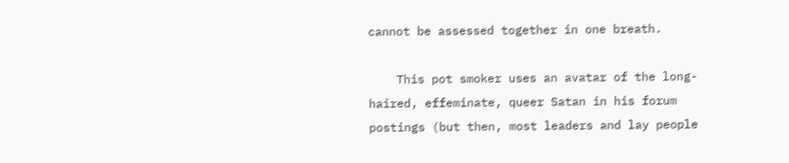cannot be assessed together in one breath.

    This pot smoker uses an avatar of the long-haired, effeminate, queer Satan in his forum postings (but then, most leaders and lay people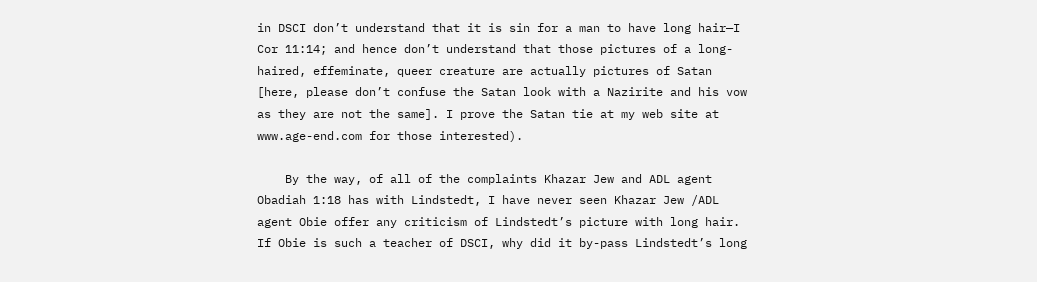in DSCI don’t understand that it is sin for a man to have long hair—I Cor 11:14; and hence don’t understand that those pictures of a long-haired, effeminate, queer creature are actually pictures of Satan [here, please don’t confuse the Satan look with a Nazirite and his vow as they are not the same]. I prove the Satan tie at my web site at www.age-end.com for those interested).

    By the way, of all of the complaints Khazar Jew and ADL agent Obadiah 1:18 has with Lindstedt, I have never seen Khazar Jew /ADL agent Obie offer any criticism of Lindstedt’s picture with long hair. If Obie is such a teacher of DSCI, why did it by-pass Lindstedt’s long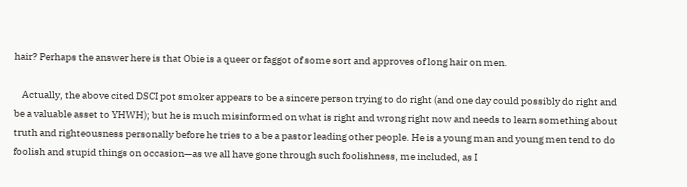hair? Perhaps the answer here is that Obie is a queer or faggot of some sort and approves of long hair on men.

    Actually, the above cited DSCI pot smoker appears to be a sincere person trying to do right (and one day could possibly do right and be a valuable asset to YHWH); but he is much misinformed on what is right and wrong right now and needs to learn something about truth and righteousness personally before he tries to a be a pastor leading other people. He is a young man and young men tend to do foolish and stupid things on occasion—as we all have gone through such foolishness, me included, as I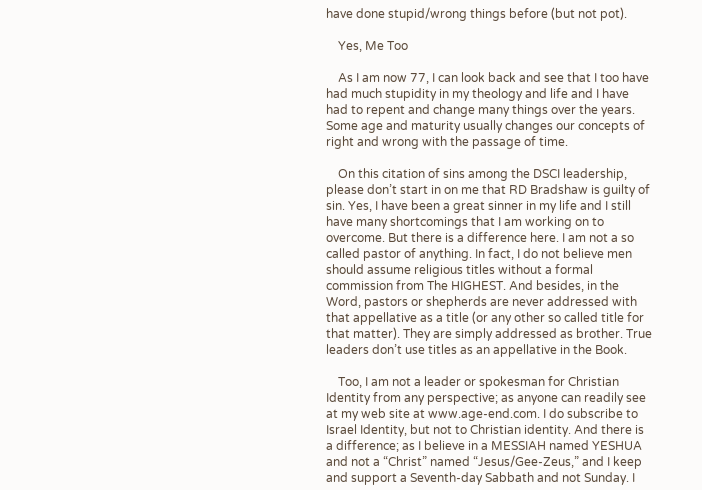have done stupid/wrong things before (but not pot).

    Yes, Me Too

    As I am now 77, I can look back and see that I too have had much stupidity in my theology and life and I have had to repent and change many things over the years. Some age and maturity usually changes our concepts of right and wrong with the passage of time.

    On this citation of sins among the DSCI leadership, please don’t start in on me that RD Bradshaw is guilty of sin. Yes, I have been a great sinner in my life and I still have many shortcomings that I am working on to overcome. But there is a difference here. I am not a so called pastor of anything. In fact, I do not believe men should assume religious titles without a formal commission from The HIGHEST. And besides, in the Word, pastors or shepherds are never addressed with that appellative as a title (or any other so called title for that matter). They are simply addressed as brother. True leaders don’t use titles as an appellative in the Book.

    Too, I am not a leader or spokesman for Christian Identity from any perspective; as anyone can readily see at my web site at www.age-end.com. I do subscribe to Israel Identity, but not to Christian identity. And there is a difference; as I believe in a MESSIAH named YESHUA and not a “Christ” named “Jesus/Gee-Zeus,” and I keep and support a Seventh-day Sabbath and not Sunday. I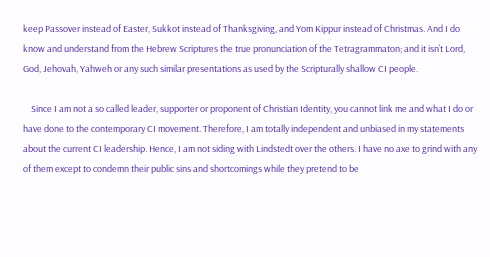keep Passover instead of Easter, Sukkot instead of Thanksgiving, and Yom Kippur instead of Christmas. And I do know and understand from the Hebrew Scriptures the true pronunciation of the Tetragrammaton; and it isn’t Lord, God, Jehovah, Yahweh or any such similar presentations as used by the Scripturally shallow CI people.

    Since I am not a so called leader, supporter or proponent of Christian Identity, you cannot link me and what I do or have done to the contemporary CI movement. Therefore, I am totally independent and unbiased in my statements about the current CI leadership. Hence, I am not siding with Lindstedt over the others. I have no axe to grind with any of them except to condemn their public sins and shortcomings while they pretend to be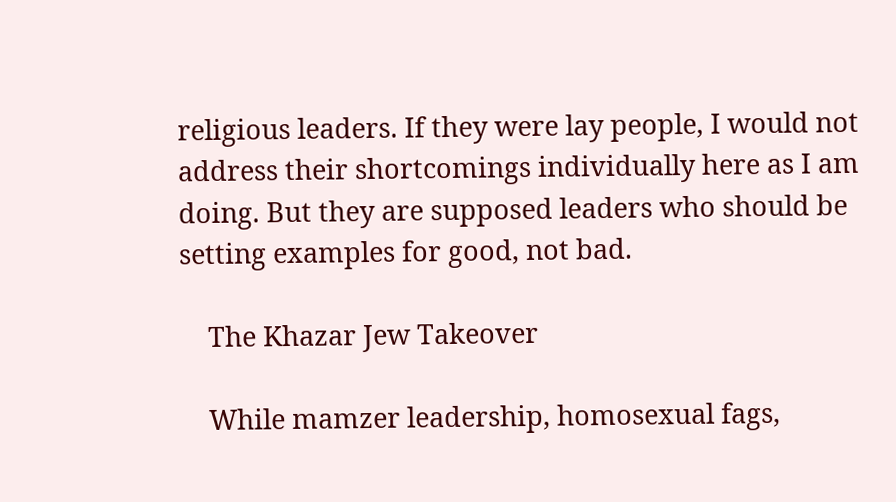religious leaders. If they were lay people, I would not address their shortcomings individually here as I am doing. But they are supposed leaders who should be setting examples for good, not bad.

    The Khazar Jew Takeover

    While mamzer leadership, homosexual fags,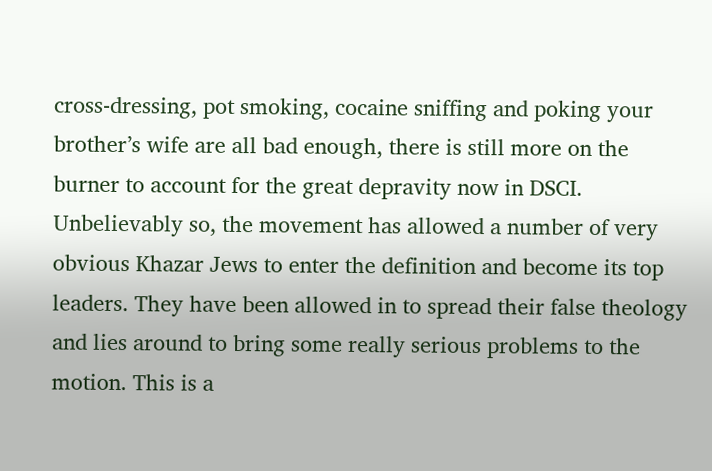cross-dressing, pot smoking, cocaine sniffing and poking your brother’s wife are all bad enough, there is still more on the burner to account for the great depravity now in DSCI. Unbelievably so, the movement has allowed a number of very obvious Khazar Jews to enter the definition and become its top leaders. They have been allowed in to spread their false theology and lies around to bring some really serious problems to the motion. This is a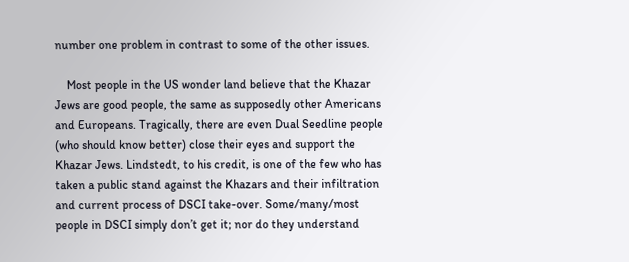number one problem in contrast to some of the other issues.

    Most people in the US wonder land believe that the Khazar Jews are good people, the same as supposedly other Americans and Europeans. Tragically, there are even Dual Seedline people (who should know better) close their eyes and support the Khazar Jews. Lindstedt, to his credit, is one of the few who has taken a public stand against the Khazars and their infiltration and current process of DSCI take-over. Some/many/most people in DSCI simply don’t get it; nor do they understand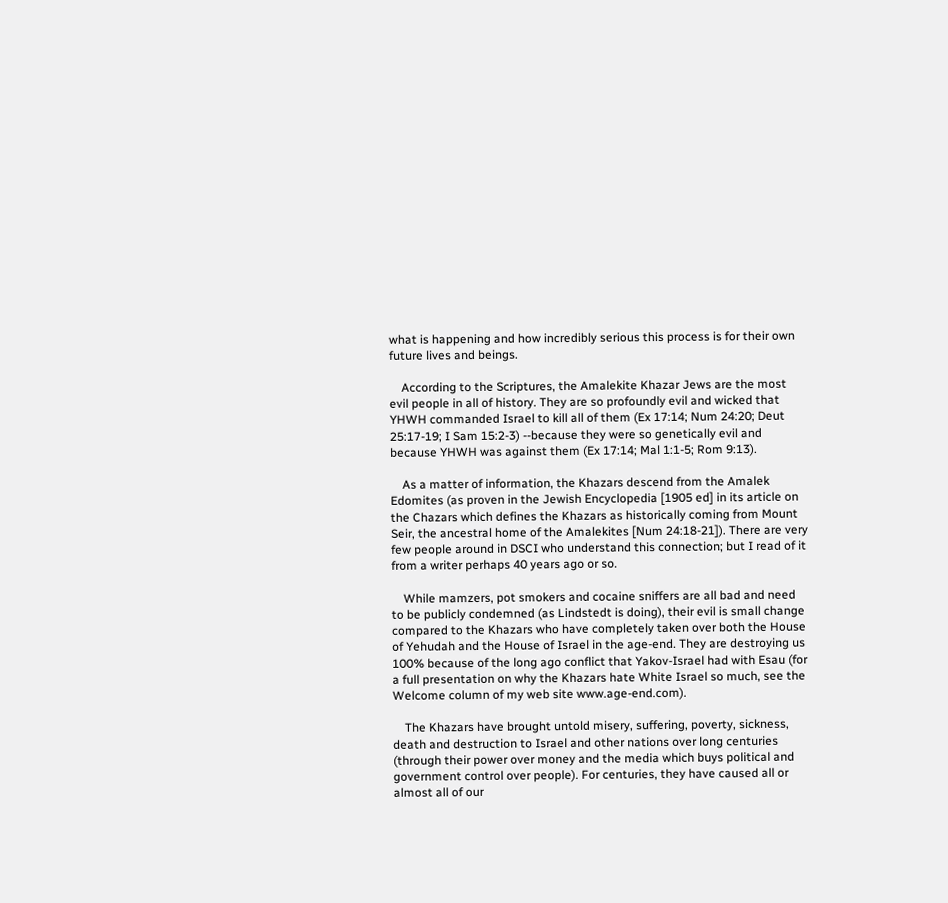what is happening and how incredibly serious this process is for their own future lives and beings.

    According to the Scriptures, the Amalekite Khazar Jews are the most evil people in all of history. They are so profoundly evil and wicked that YHWH commanded Israel to kill all of them (Ex 17:14; Num 24:20; Deut 25:17-19; I Sam 15:2-3) --because they were so genetically evil and because YHWH was against them (Ex 17:14; Mal 1:1-5; Rom 9:13).

    As a matter of information, the Khazars descend from the Amalek Edomites (as proven in the Jewish Encyclopedia [1905 ed] in its article on the Chazars which defines the Khazars as historically coming from Mount Seir, the ancestral home of the Amalekites [Num 24:18-21]). There are very few people around in DSCI who understand this connection; but I read of it from a writer perhaps 40 years ago or so.

    While mamzers, pot smokers and cocaine sniffers are all bad and need to be publicly condemned (as Lindstedt is doing), their evil is small change compared to the Khazars who have completely taken over both the House of Yehudah and the House of Israel in the age-end. They are destroying us 100% because of the long ago conflict that Yakov-Israel had with Esau (for a full presentation on why the Khazars hate White Israel so much, see the Welcome column of my web site www.age-end.com).

    The Khazars have brought untold misery, suffering, poverty, sickness, death and destruction to Israel and other nations over long centuries (through their power over money and the media which buys political and government control over people). For centuries, they have caused all or almost all of our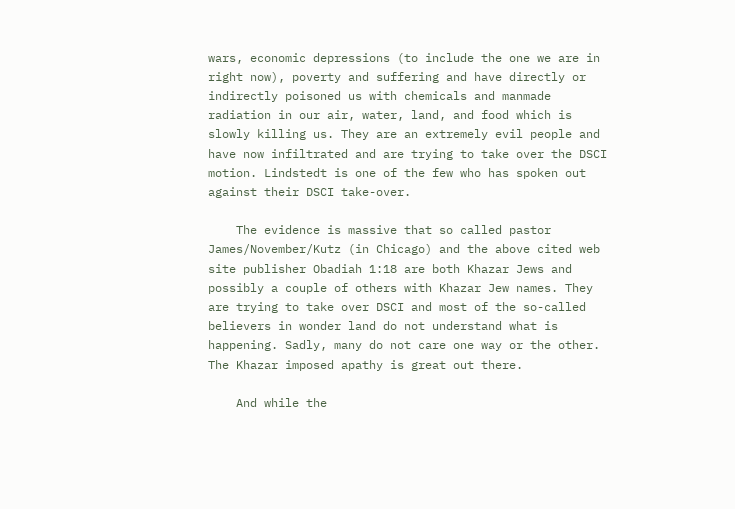wars, economic depressions (to include the one we are in right now), poverty and suffering and have directly or indirectly poisoned us with chemicals and manmade radiation in our air, water, land, and food which is slowly killing us. They are an extremely evil people and have now infiltrated and are trying to take over the DSCI motion. Lindstedt is one of the few who has spoken out against their DSCI take-over.

    The evidence is massive that so called pastor James/November/Kutz (in Chicago) and the above cited web site publisher Obadiah 1:18 are both Khazar Jews and possibly a couple of others with Khazar Jew names. They are trying to take over DSCI and most of the so-called believers in wonder land do not understand what is happening. Sadly, many do not care one way or the other. The Khazar imposed apathy is great out there.

    And while the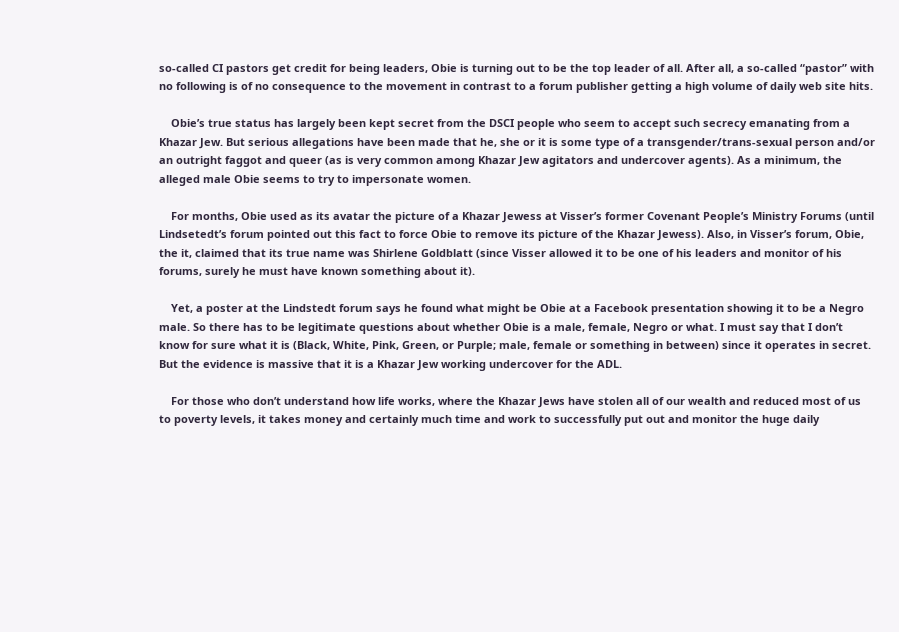so-called CI pastors get credit for being leaders, Obie is turning out to be the top leader of all. After all, a so-called “pastor” with no following is of no consequence to the movement in contrast to a forum publisher getting a high volume of daily web site hits.

    Obie’s true status has largely been kept secret from the DSCI people who seem to accept such secrecy emanating from a Khazar Jew. But serious allegations have been made that he, she or it is some type of a transgender/trans-sexual person and/or an outright faggot and queer (as is very common among Khazar Jew agitators and undercover agents). As a minimum, the alleged male Obie seems to try to impersonate women.

    For months, Obie used as its avatar the picture of a Khazar Jewess at Visser’s former Covenant People’s Ministry Forums (until Lindsetedt’s forum pointed out this fact to force Obie to remove its picture of the Khazar Jewess). Also, in Visser’s forum, Obie, the it, claimed that its true name was Shirlene Goldblatt (since Visser allowed it to be one of his leaders and monitor of his forums, surely he must have known something about it).

    Yet, a poster at the Lindstedt forum says he found what might be Obie at a Facebook presentation showing it to be a Negro male. So there has to be legitimate questions about whether Obie is a male, female, Negro or what. I must say that I don’t know for sure what it is (Black, White, Pink, Green, or Purple; male, female or something in between) since it operates in secret. But the evidence is massive that it is a Khazar Jew working undercover for the ADL.

    For those who don’t understand how life works, where the Khazar Jews have stolen all of our wealth and reduced most of us to poverty levels, it takes money and certainly much time and work to successfully put out and monitor the huge daily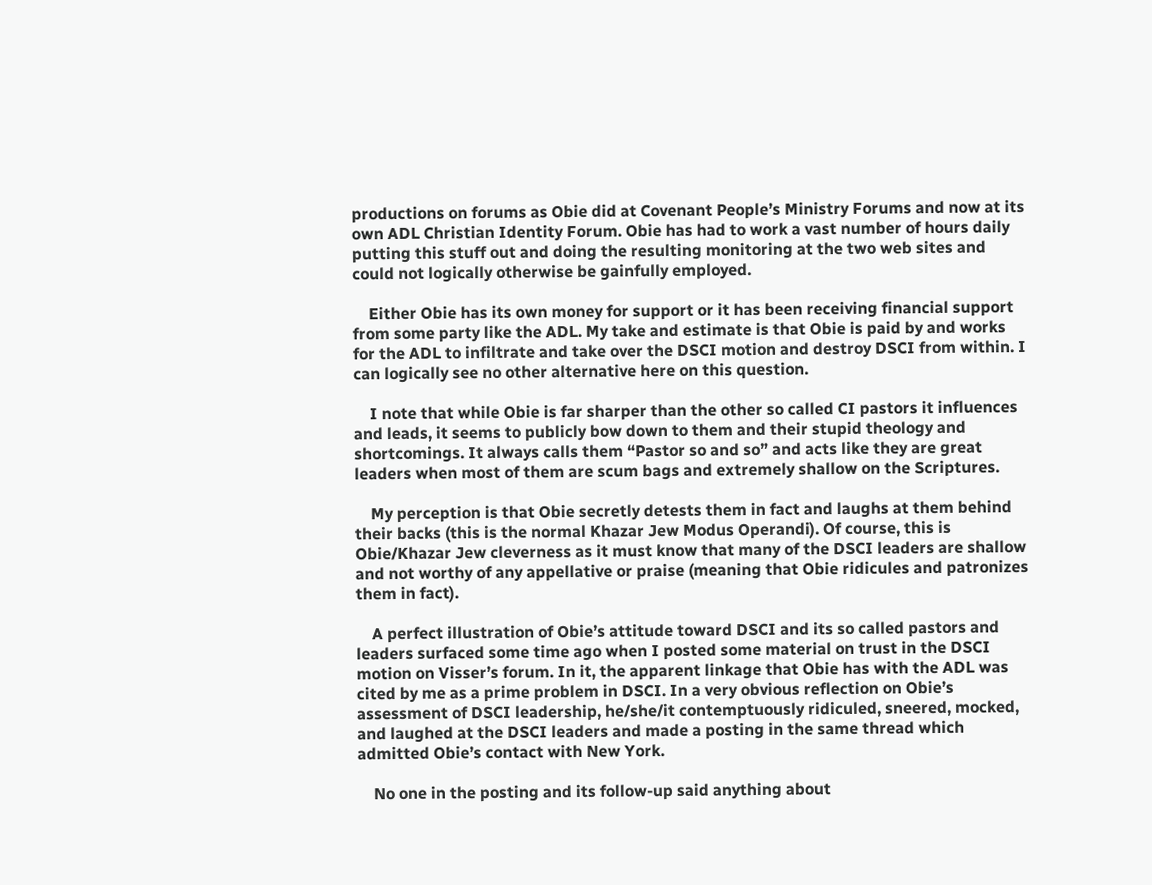productions on forums as Obie did at Covenant People’s Ministry Forums and now at its own ADL Christian Identity Forum. Obie has had to work a vast number of hours daily putting this stuff out and doing the resulting monitoring at the two web sites and could not logically otherwise be gainfully employed.

    Either Obie has its own money for support or it has been receiving financial support from some party like the ADL. My take and estimate is that Obie is paid by and works for the ADL to infiltrate and take over the DSCI motion and destroy DSCI from within. I can logically see no other alternative here on this question.

    I note that while Obie is far sharper than the other so called CI pastors it influences and leads, it seems to publicly bow down to them and their stupid theology and shortcomings. It always calls them “Pastor so and so” and acts like they are great leaders when most of them are scum bags and extremely shallow on the Scriptures.

    My perception is that Obie secretly detests them in fact and laughs at them behind their backs (this is the normal Khazar Jew Modus Operandi). Of course, this is Obie/Khazar Jew cleverness as it must know that many of the DSCI leaders are shallow and not worthy of any appellative or praise (meaning that Obie ridicules and patronizes them in fact).

    A perfect illustration of Obie’s attitude toward DSCI and its so called pastors and leaders surfaced some time ago when I posted some material on trust in the DSCI motion on Visser’s forum. In it, the apparent linkage that Obie has with the ADL was cited by me as a prime problem in DSCI. In a very obvious reflection on Obie’s assessment of DSCI leadership, he/she/it contemptuously ridiculed, sneered, mocked, and laughed at the DSCI leaders and made a posting in the same thread which admitted Obie’s contact with New York.

    No one in the posting and its follow-up said anything about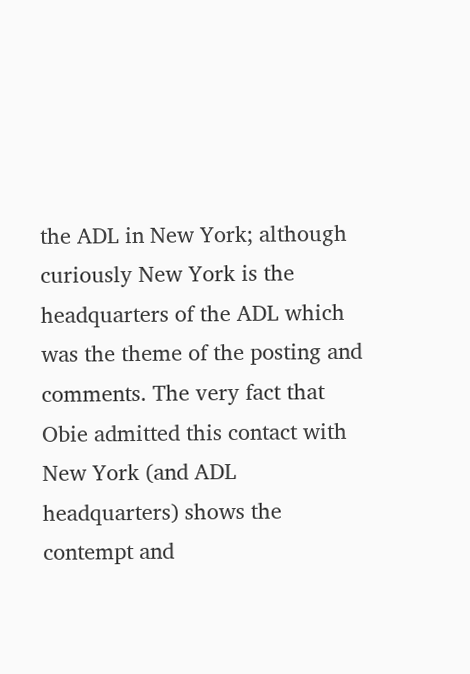the ADL in New York; although curiously New York is the headquarters of the ADL which was the theme of the posting and comments. The very fact that Obie admitted this contact with New York (and ADL headquarters) shows the contempt and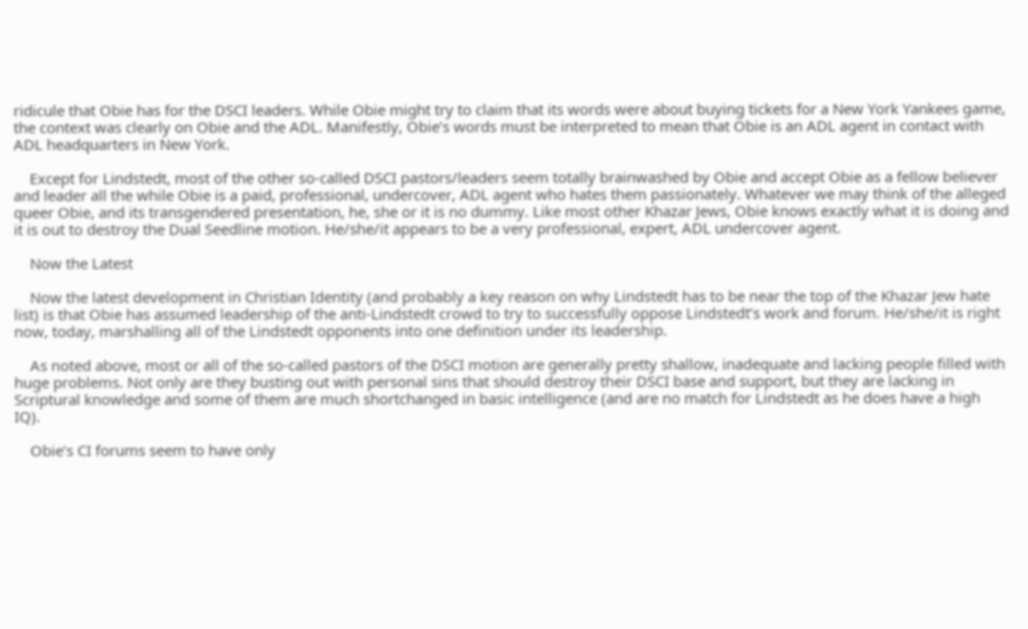ridicule that Obie has for the DSCI leaders. While Obie might try to claim that its words were about buying tickets for a New York Yankees game, the context was clearly on Obie and the ADL. Manifestly, Obie’s words must be interpreted to mean that Obie is an ADL agent in contact with ADL headquarters in New York.

    Except for Lindstedt, most of the other so-called DSCI pastors/leaders seem totally brainwashed by Obie and accept Obie as a fellow believer and leader all the while Obie is a paid, professional, undercover, ADL agent who hates them passionately. Whatever we may think of the alleged queer Obie, and its transgendered presentation, he, she or it is no dummy. Like most other Khazar Jews, Obie knows exactly what it is doing and it is out to destroy the Dual Seedline motion. He/she/it appears to be a very professional, expert, ADL undercover agent.

    Now the Latest

    Now the latest development in Christian Identity (and probably a key reason on why Lindstedt has to be near the top of the Khazar Jew hate list) is that Obie has assumed leadership of the anti-Lindstedt crowd to try to successfully oppose Lindstedt’s work and forum. He/she/it is right now, today, marshalling all of the Lindstedt opponents into one definition under its leadership.

    As noted above, most or all of the so-called pastors of the DSCI motion are generally pretty shallow, inadequate and lacking people filled with huge problems. Not only are they busting out with personal sins that should destroy their DSCI base and support, but they are lacking in Scriptural knowledge and some of them are much shortchanged in basic intelligence (and are no match for Lindstedt as he does have a high IQ).

    Obie’s CI forums seem to have only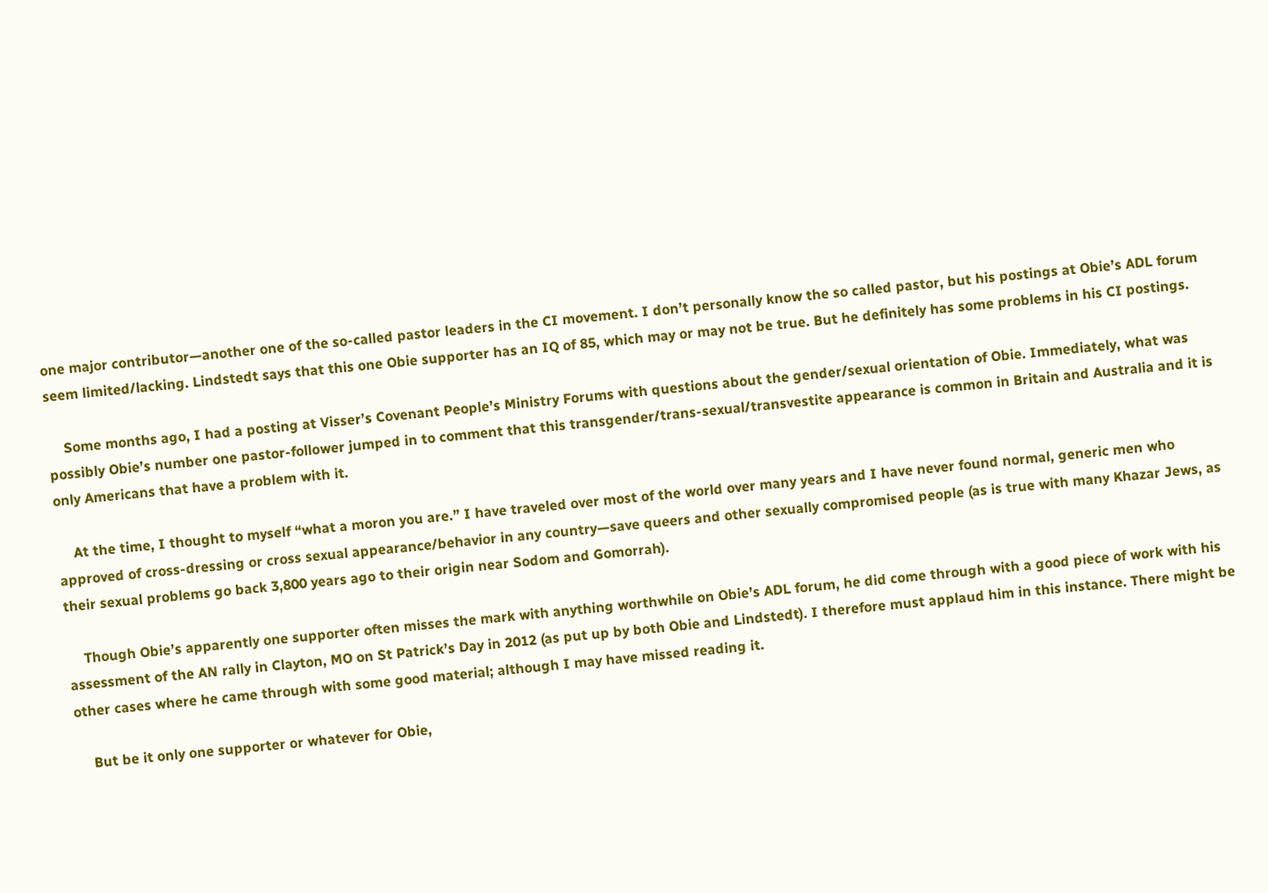one major contributor—another one of the so-called pastor leaders in the CI movement. I don’t personally know the so called pastor, but his postings at Obie’s ADL forum seem limited/lacking. Lindstedt says that this one Obie supporter has an IQ of 85, which may or may not be true. But he definitely has some problems in his CI postings.

    Some months ago, I had a posting at Visser’s Covenant People’s Ministry Forums with questions about the gender/sexual orientation of Obie. Immediately, what was possibly Obie’s number one pastor-follower jumped in to comment that this transgender/trans-sexual/transvestite appearance is common in Britain and Australia and it is only Americans that have a problem with it.

    At the time, I thought to myself “what a moron you are.” I have traveled over most of the world over many years and I have never found normal, generic men who approved of cross-dressing or cross sexual appearance/behavior in any country—save queers and other sexually compromised people (as is true with many Khazar Jews, as their sexual problems go back 3,800 years ago to their origin near Sodom and Gomorrah).

    Though Obie’s apparently one supporter often misses the mark with anything worthwhile on Obie’s ADL forum, he did come through with a good piece of work with his assessment of the AN rally in Clayton, MO on St Patrick’s Day in 2012 (as put up by both Obie and Lindstedt). I therefore must applaud him in this instance. There might be other cases where he came through with some good material; although I may have missed reading it.

    But be it only one supporter or whatever for Obie,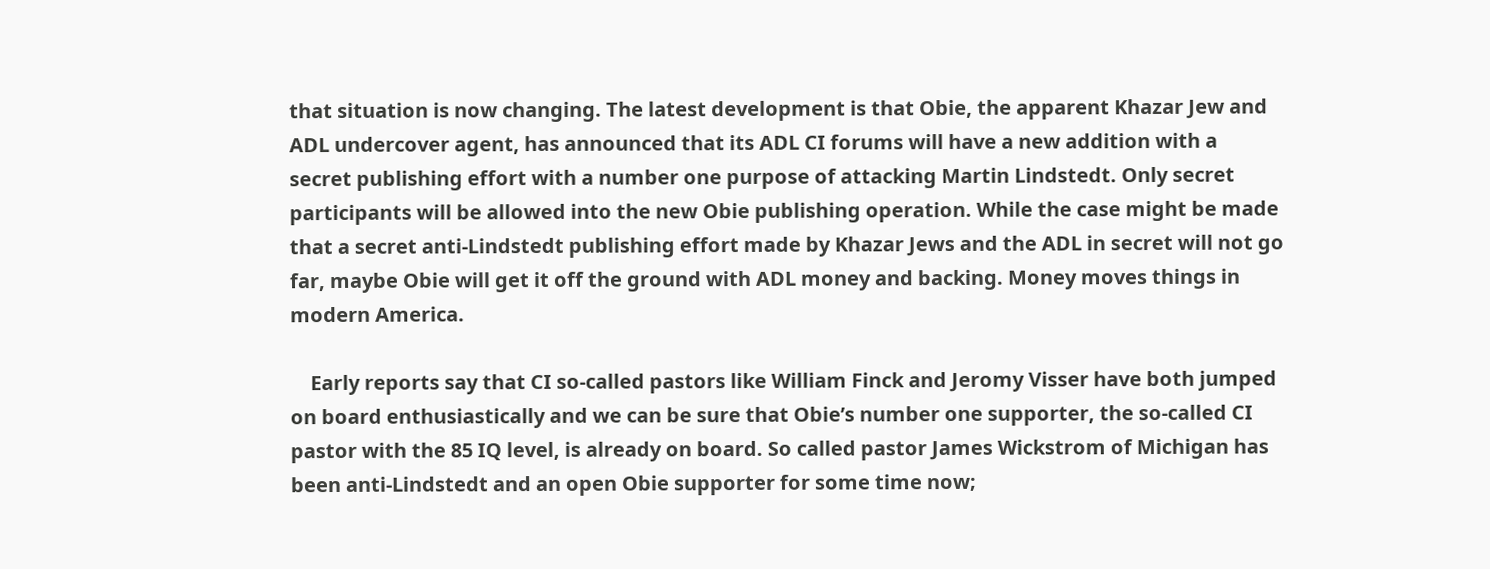that situation is now changing. The latest development is that Obie, the apparent Khazar Jew and ADL undercover agent, has announced that its ADL CI forums will have a new addition with a secret publishing effort with a number one purpose of attacking Martin Lindstedt. Only secret participants will be allowed into the new Obie publishing operation. While the case might be made that a secret anti-Lindstedt publishing effort made by Khazar Jews and the ADL in secret will not go far, maybe Obie will get it off the ground with ADL money and backing. Money moves things in modern America.

    Early reports say that CI so-called pastors like William Finck and Jeromy Visser have both jumped on board enthusiastically and we can be sure that Obie’s number one supporter, the so-called CI pastor with the 85 IQ level, is already on board. So called pastor James Wickstrom of Michigan has been anti-Lindstedt and an open Obie supporter for some time now;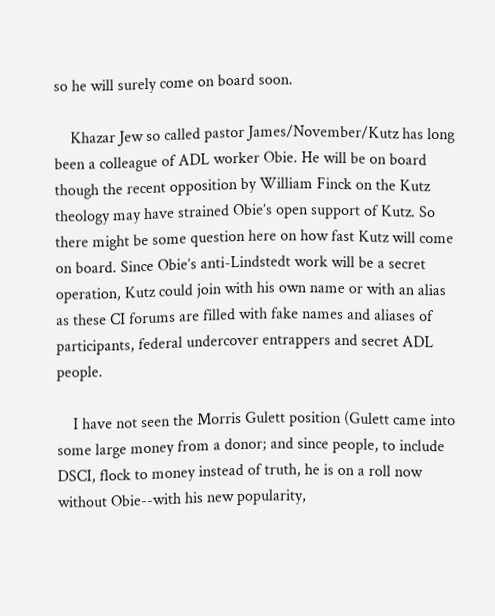so he will surely come on board soon.

    Khazar Jew so called pastor James/November/Kutz has long been a colleague of ADL worker Obie. He will be on board though the recent opposition by William Finck on the Kutz theology may have strained Obie’s open support of Kutz. So there might be some question here on how fast Kutz will come on board. Since Obie’s anti-Lindstedt work will be a secret operation, Kutz could join with his own name or with an alias as these CI forums are filled with fake names and aliases of participants, federal undercover entrappers and secret ADL people.

    I have not seen the Morris Gulett position (Gulett came into some large money from a donor; and since people, to include DSCI, flock to money instead of truth, he is on a roll now without Obie--with his new popularity,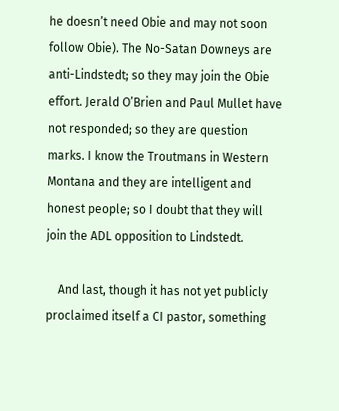he doesn’t need Obie and may not soon follow Obie). The No-Satan Downeys are anti-Lindstedt; so they may join the Obie effort. Jerald O’Brien and Paul Mullet have not responded; so they are question marks. I know the Troutmans in Western Montana and they are intelligent and honest people; so I doubt that they will join the ADL opposition to Lindstedt.

    And last, though it has not yet publicly proclaimed itself a CI pastor, something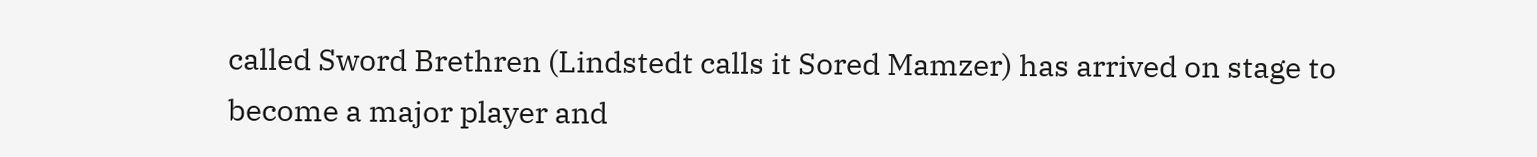called Sword Brethren (Lindstedt calls it Sored Mamzer) has arrived on stage to become a major player and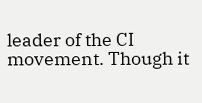leader of the CI movement. Though it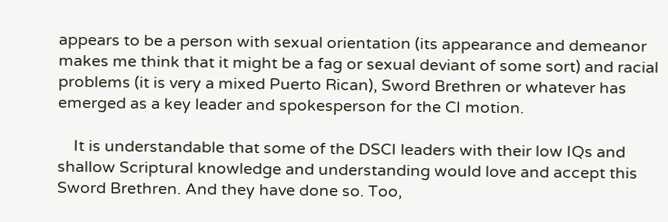appears to be a person with sexual orientation (its appearance and demeanor makes me think that it might be a fag or sexual deviant of some sort) and racial problems (it is very a mixed Puerto Rican), Sword Brethren or whatever has emerged as a key leader and spokesperson for the CI motion.

    It is understandable that some of the DSCI leaders with their low IQs and shallow Scriptural knowledge and understanding would love and accept this Sword Brethren. And they have done so. Too,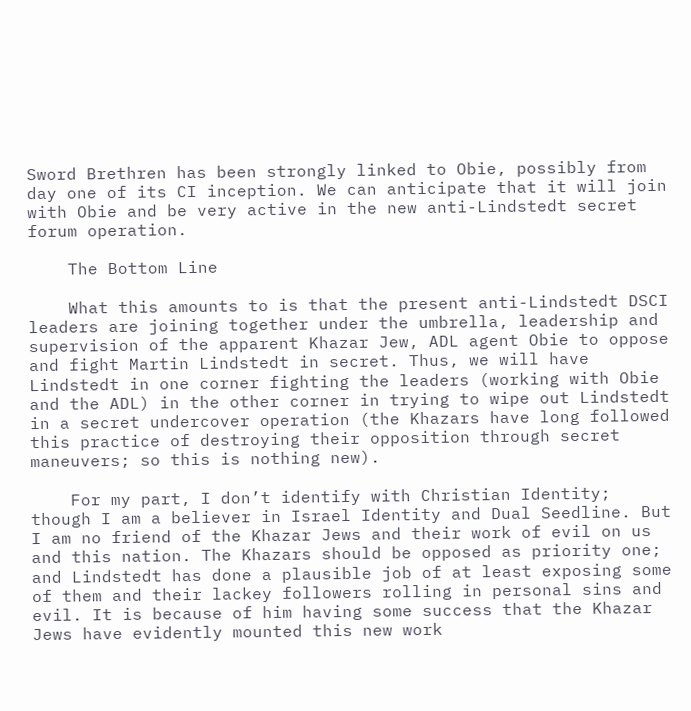Sword Brethren has been strongly linked to Obie, possibly from day one of its CI inception. We can anticipate that it will join with Obie and be very active in the new anti-Lindstedt secret forum operation.

    The Bottom Line

    What this amounts to is that the present anti-Lindstedt DSCI leaders are joining together under the umbrella, leadership and supervision of the apparent Khazar Jew, ADL agent Obie to oppose and fight Martin Lindstedt in secret. Thus, we will have Lindstedt in one corner fighting the leaders (working with Obie and the ADL) in the other corner in trying to wipe out Lindstedt in a secret undercover operation (the Khazars have long followed this practice of destroying their opposition through secret maneuvers; so this is nothing new).

    For my part, I don’t identify with Christian Identity; though I am a believer in Israel Identity and Dual Seedline. But I am no friend of the Khazar Jews and their work of evil on us and this nation. The Khazars should be opposed as priority one; and Lindstedt has done a plausible job of at least exposing some of them and their lackey followers rolling in personal sins and evil. It is because of him having some success that the Khazar Jews have evidently mounted this new work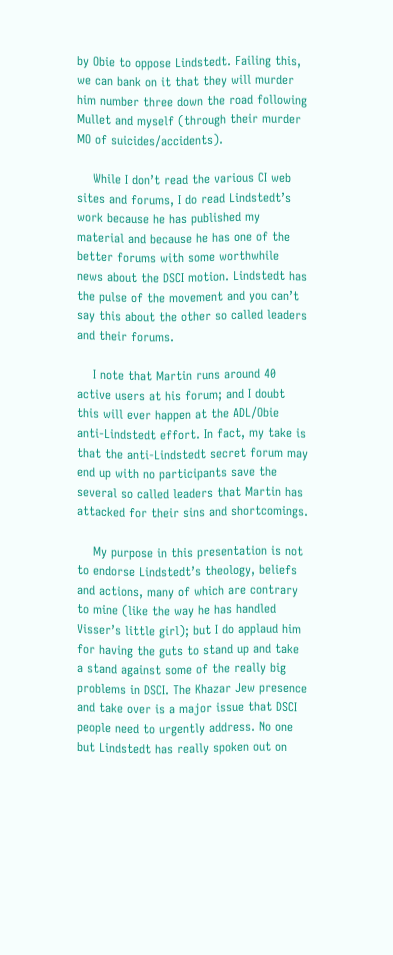by Obie to oppose Lindstedt. Failing this, we can bank on it that they will murder him number three down the road following Mullet and myself (through their murder MO of suicides/accidents).

    While I don’t read the various CI web sites and forums, I do read Lindstedt’s work because he has published my material and because he has one of the better forums with some worthwhile news about the DSCI motion. Lindstedt has the pulse of the movement and you can’t say this about the other so called leaders and their forums.

    I note that Martin runs around 40 active users at his forum; and I doubt this will ever happen at the ADL/Obie anti-Lindstedt effort. In fact, my take is that the anti-Lindstedt secret forum may end up with no participants save the several so called leaders that Martin has attacked for their sins and shortcomings.

    My purpose in this presentation is not to endorse Lindstedt’s theology, beliefs and actions, many of which are contrary to mine (like the way he has handled Visser’s little girl); but I do applaud him for having the guts to stand up and take a stand against some of the really big problems in DSCI. The Khazar Jew presence and take over is a major issue that DSCI people need to urgently address. No one but Lindstedt has really spoken out on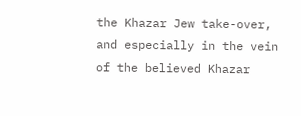the Khazar Jew take-over, and especially in the vein of the believed Khazar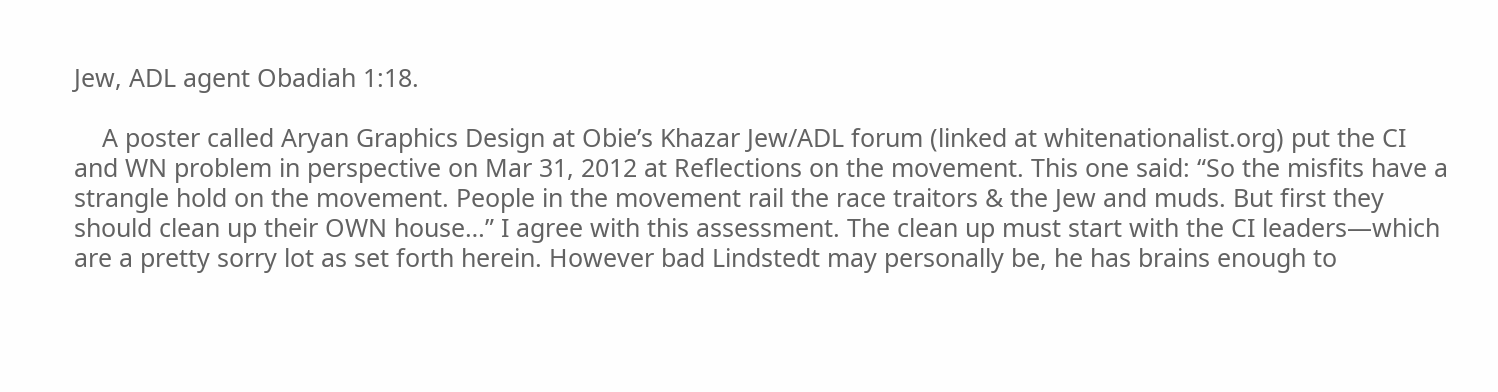Jew, ADL agent Obadiah 1:18.

    A poster called Aryan Graphics Design at Obie’s Khazar Jew/ADL forum (linked at whitenationalist.org) put the CI and WN problem in perspective on Mar 31, 2012 at Reflections on the movement. This one said: “So the misfits have a strangle hold on the movement. People in the movement rail the race traitors & the Jew and muds. But first they should clean up their OWN house…” I agree with this assessment. The clean up must start with the CI leaders—which are a pretty sorry lot as set forth herein. However bad Lindstedt may personally be, he has brains enough to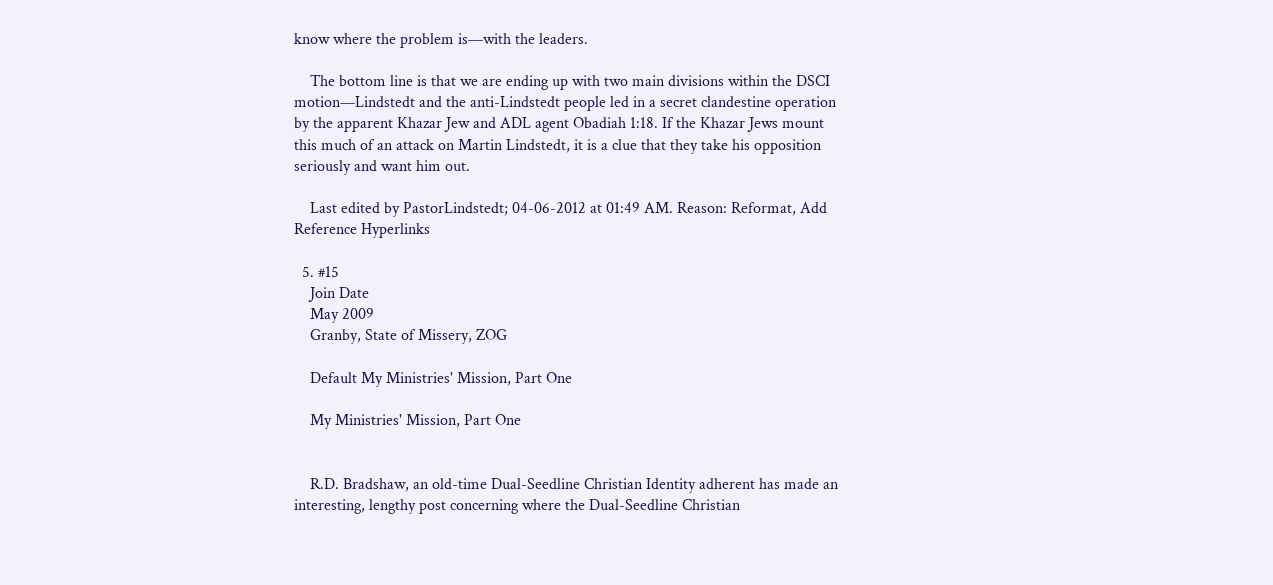know where the problem is—with the leaders.

    The bottom line is that we are ending up with two main divisions within the DSCI motion—Lindstedt and the anti-Lindstedt people led in a secret clandestine operation by the apparent Khazar Jew and ADL agent Obadiah 1:18. If the Khazar Jews mount this much of an attack on Martin Lindstedt, it is a clue that they take his opposition seriously and want him out.

    Last edited by PastorLindstedt; 04-06-2012 at 01:49 AM. Reason: Reformat, Add Reference Hyperlinks

  5. #15
    Join Date
    May 2009
    Granby, State of Missery, ZOG

    Default My Ministries' Mission, Part One

    My Ministries' Mission, Part One


    R.D. Bradshaw, an old-time Dual-Seedline Christian Identity adherent has made an interesting, lengthy post concerning where the Dual-Seedline Christian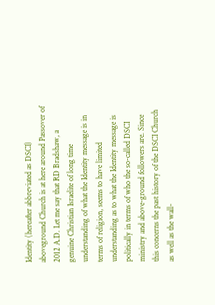Identity (hereafter abbreviated as DSCI) aboveground Church is at here around Passover of 2012 A.D. Let me say that RD Bradshaw, a genuine Christian Israelite of long time understanding of what the Identity message is in terms of religion, seems to have limited understanding as to what the Identity message is politically in terms of who the so-called DSCI ministry and above-ground followers are. Since this concerns the past history of the DSCI Church as well as the wall-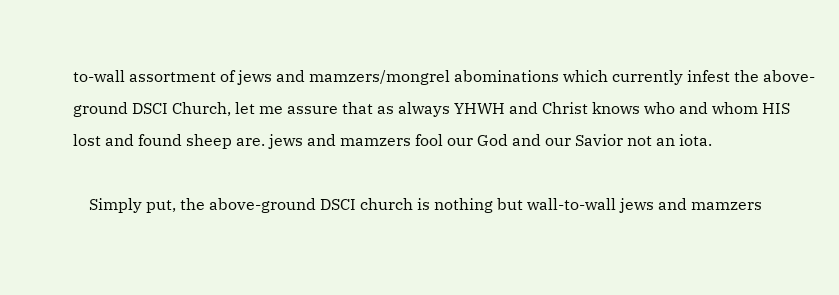to-wall assortment of jews and mamzers/mongrel abominations which currently infest the above-ground DSCI Church, let me assure that as always YHWH and Christ knows who and whom HIS lost and found sheep are. jews and mamzers fool our God and our Savior not an iota.

    Simply put, the above-ground DSCI church is nothing but wall-to-wall jews and mamzers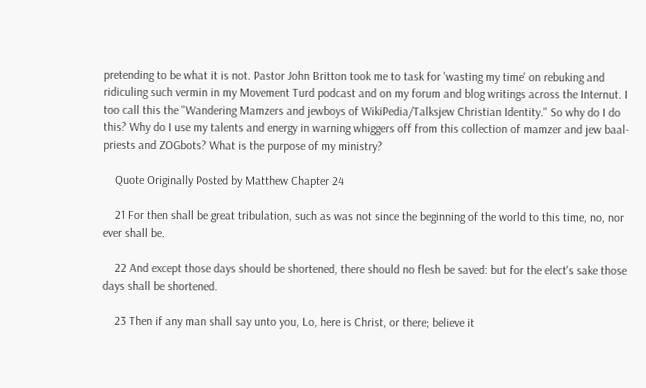pretending to be what it is not. Pastor John Britton took me to task for 'wasting my time' on rebuking and ridiculing such vermin in my Movement Turd podcast and on my forum and blog writings across the Internut. I too call this the "Wandering Mamzers and jewboys of WikiPedia/Talksjew Christian Identity." So why do I do this? Why do I use my talents and energy in warning whiggers off from this collection of mamzer and jew baal-priests and ZOGbots? What is the purpose of my ministry?

    Quote Originally Posted by Matthew Chapter 24

    21 For then shall be great tribulation, such as was not since the beginning of the world to this time, no, nor ever shall be.

    22 And except those days should be shortened, there should no flesh be saved: but for the elect's sake those days shall be shortened.

    23 Then if any man shall say unto you, Lo, here is Christ, or there; believe it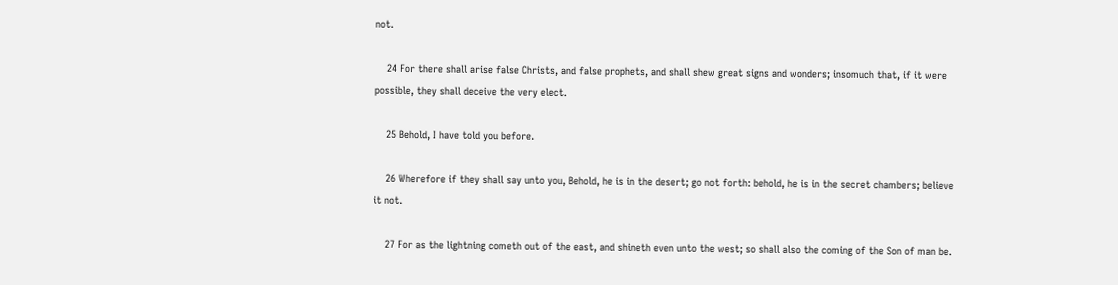not.

    24 For there shall arise false Christs, and false prophets, and shall shew great signs and wonders; insomuch that, if it were possible, they shall deceive the very elect.

    25 Behold, I have told you before.

    26 Wherefore if they shall say unto you, Behold, he is in the desert; go not forth: behold, he is in the secret chambers; believe it not.

    27 For as the lightning cometh out of the east, and shineth even unto the west; so shall also the coming of the Son of man be.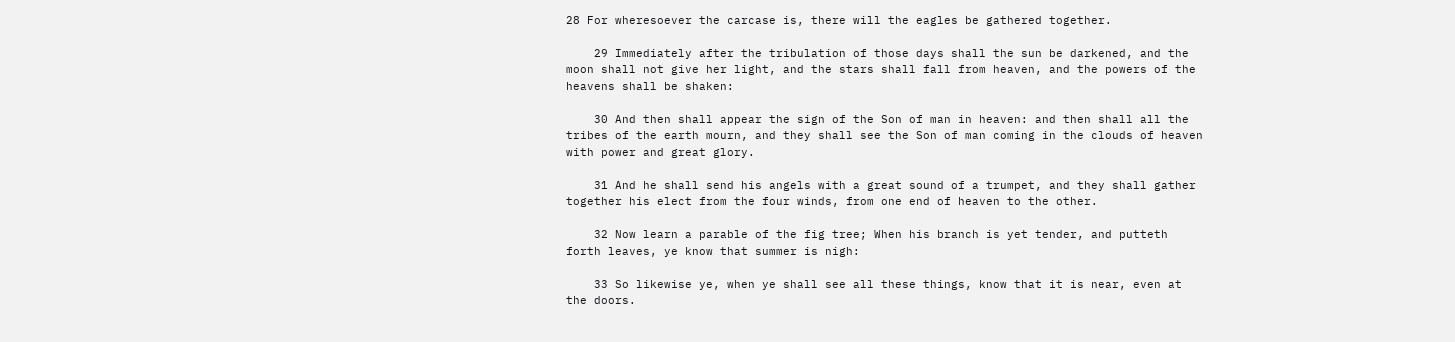28 For wheresoever the carcase is, there will the eagles be gathered together.

    29 Immediately after the tribulation of those days shall the sun be darkened, and the moon shall not give her light, and the stars shall fall from heaven, and the powers of the heavens shall be shaken:

    30 And then shall appear the sign of the Son of man in heaven: and then shall all the tribes of the earth mourn, and they shall see the Son of man coming in the clouds of heaven with power and great glory.

    31 And he shall send his angels with a great sound of a trumpet, and they shall gather together his elect from the four winds, from one end of heaven to the other.

    32 Now learn a parable of the fig tree; When his branch is yet tender, and putteth forth leaves, ye know that summer is nigh:

    33 So likewise ye, when ye shall see all these things, know that it is near, even at the doors.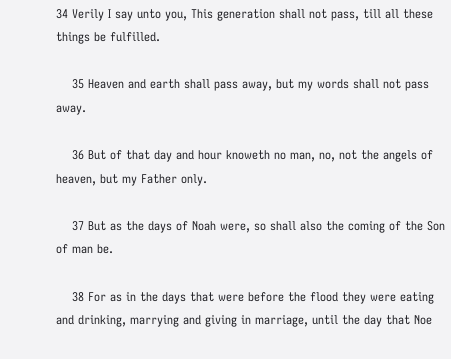34 Verily I say unto you, This generation shall not pass, till all these things be fulfilled.

    35 Heaven and earth shall pass away, but my words shall not pass away.

    36 But of that day and hour knoweth no man, no, not the angels of heaven, but my Father only.

    37 But as the days of Noah were, so shall also the coming of the Son of man be.

    38 For as in the days that were before the flood they were eating and drinking, marrying and giving in marriage, until the day that Noe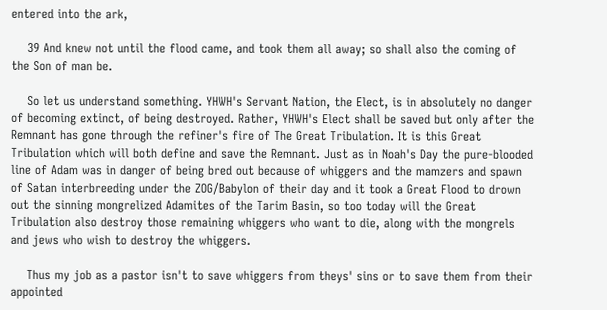entered into the ark,

    39 And knew not until the flood came, and took them all away; so shall also the coming of the Son of man be.

    So let us understand something. YHWH's Servant Nation, the Elect, is in absolutely no danger of becoming extinct, of being destroyed. Rather, YHWH's Elect shall be saved but only after the Remnant has gone through the refiner's fire of The Great Tribulation. It is this Great Tribulation which will both define and save the Remnant. Just as in Noah's Day the pure-blooded line of Adam was in danger of being bred out because of whiggers and the mamzers and spawn of Satan interbreeding under the ZOG/Babylon of their day and it took a Great Flood to drown out the sinning mongrelized Adamites of the Tarim Basin, so too today will the Great Tribulation also destroy those remaining whiggers who want to die, along with the mongrels and jews who wish to destroy the whiggers.

    Thus my job as a pastor isn't to save whiggers from theys' sins or to save them from their appointed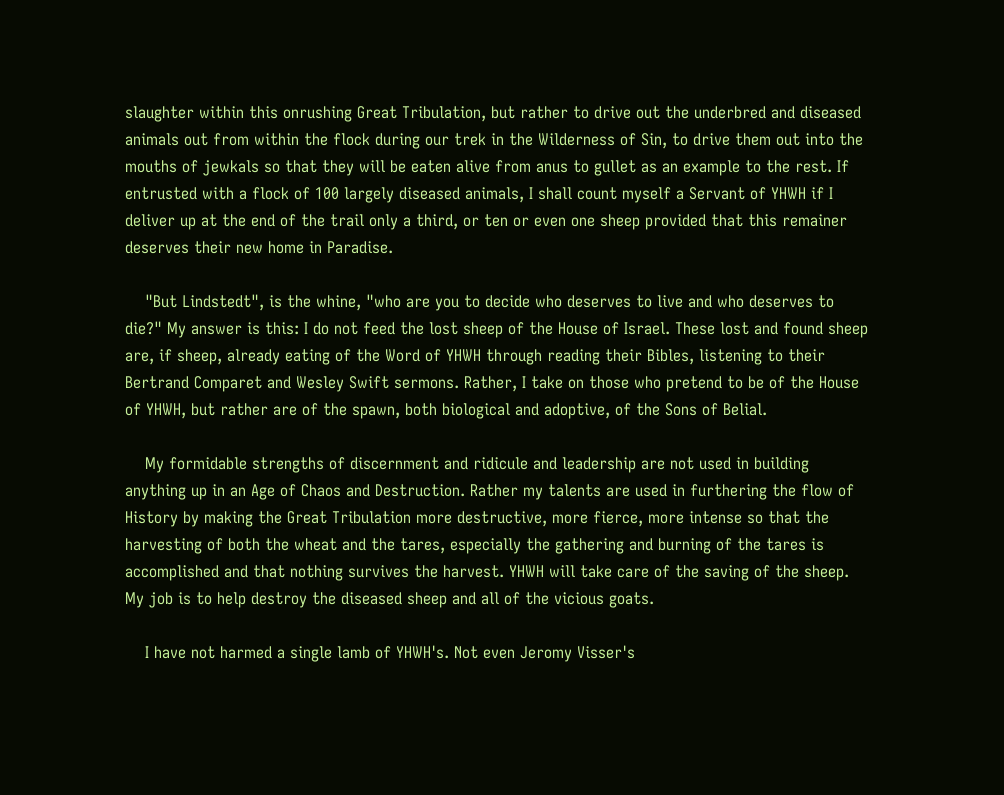slaughter within this onrushing Great Tribulation, but rather to drive out the underbred and diseased animals out from within the flock during our trek in the Wilderness of Sin, to drive them out into the mouths of jewkals so that they will be eaten alive from anus to gullet as an example to the rest. If entrusted with a flock of 100 largely diseased animals, I shall count myself a Servant of YHWH if I deliver up at the end of the trail only a third, or ten or even one sheep provided that this remainer deserves their new home in Paradise.

    "But Lindstedt", is the whine, "who are you to decide who deserves to live and who deserves to die?" My answer is this: I do not feed the lost sheep of the House of Israel. These lost and found sheep are, if sheep, already eating of the Word of YHWH through reading their Bibles, listening to their Bertrand Comparet and Wesley Swift sermons. Rather, I take on those who pretend to be of the House of YHWH, but rather are of the spawn, both biological and adoptive, of the Sons of Belial.

    My formidable strengths of discernment and ridicule and leadership are not used in building anything up in an Age of Chaos and Destruction. Rather my talents are used in furthering the flow of History by making the Great Tribulation more destructive, more fierce, more intense so that the harvesting of both the wheat and the tares, especially the gathering and burning of the tares is accomplished and that nothing survives the harvest. YHWH will take care of the saving of the sheep. My job is to help destroy the diseased sheep and all of the vicious goats.

    I have not harmed a single lamb of YHWH's. Not even Jeromy Visser's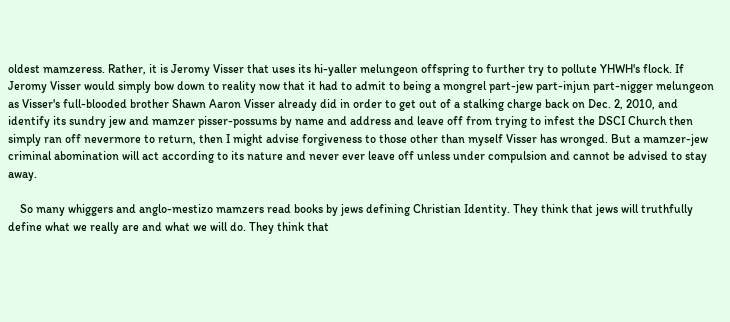oldest mamzeress. Rather, it is Jeromy Visser that uses its hi-yaller melungeon offspring to further try to pollute YHWH's flock. If Jeromy Visser would simply bow down to reality now that it had to admit to being a mongrel part-jew part-injun part-nigger melungeon as Visser's full-blooded brother Shawn Aaron Visser already did in order to get out of a stalking charge back on Dec. 2, 2010, and identify its sundry jew and mamzer pisser-possums by name and address and leave off from trying to infest the DSCI Church then simply ran off nevermore to return, then I might advise forgiveness to those other than myself Visser has wronged. But a mamzer-jew criminal abomination will act according to its nature and never ever leave off unless under compulsion and cannot be advised to stay away.

    So many whiggers and anglo-mestizo mamzers read books by jews defining Christian Identity. They think that jews will truthfully define what we really are and what we will do. They think that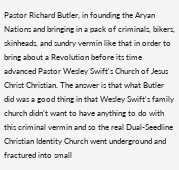Pastor Richard Butler, in founding the Aryan Nations and bringing in a pack of criminals, bikers, skinheads, and sundry vermin like that in order to bring about a Revolution before its time advanced Pastor Wesley Swift's Church of Jesus Christ Christian. The answer is that what Butler did was a good thing in that Wesley Swift's family church didn't want to have anything to do with this criminal vermin and so the real Dual-Seedline Christian Identity Church went underground and fractured into small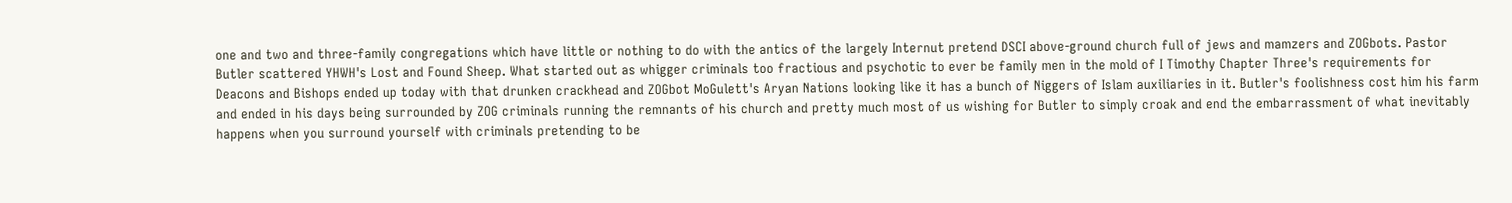one and two and three-family congregations which have little or nothing to do with the antics of the largely Internut pretend DSCI above-ground church full of jews and mamzers and ZOGbots. Pastor Butler scattered YHWH's Lost and Found Sheep. What started out as whigger criminals too fractious and psychotic to ever be family men in the mold of I Timothy Chapter Three's requirements for Deacons and Bishops ended up today with that drunken crackhead and ZOGbot MoGulett's Aryan Nations looking like it has a bunch of Niggers of Islam auxiliaries in it. Butler's foolishness cost him his farm and ended in his days being surrounded by ZOG criminals running the remnants of his church and pretty much most of us wishing for Butler to simply croak and end the embarrassment of what inevitably happens when you surround yourself with criminals pretending to be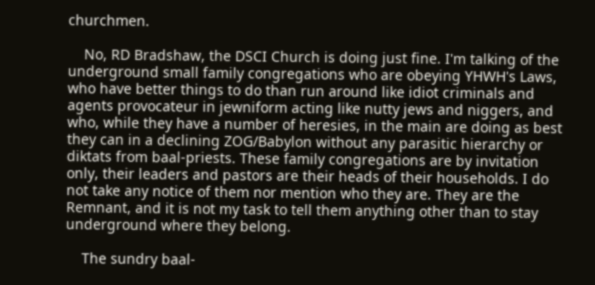churchmen.

    No, RD Bradshaw, the DSCI Church is doing just fine. I'm talking of the underground small family congregations who are obeying YHWH's Laws, who have better things to do than run around like idiot criminals and agents provocateur in jewniform acting like nutty jews and niggers, and who, while they have a number of heresies, in the main are doing as best they can in a declining ZOG/Babylon without any parasitic hierarchy or diktats from baal-priests. These family congregations are by invitation only, their leaders and pastors are their heads of their households. I do not take any notice of them nor mention who they are. They are the Remnant, and it is not my task to tell them anything other than to stay underground where they belong.

    The sundry baal-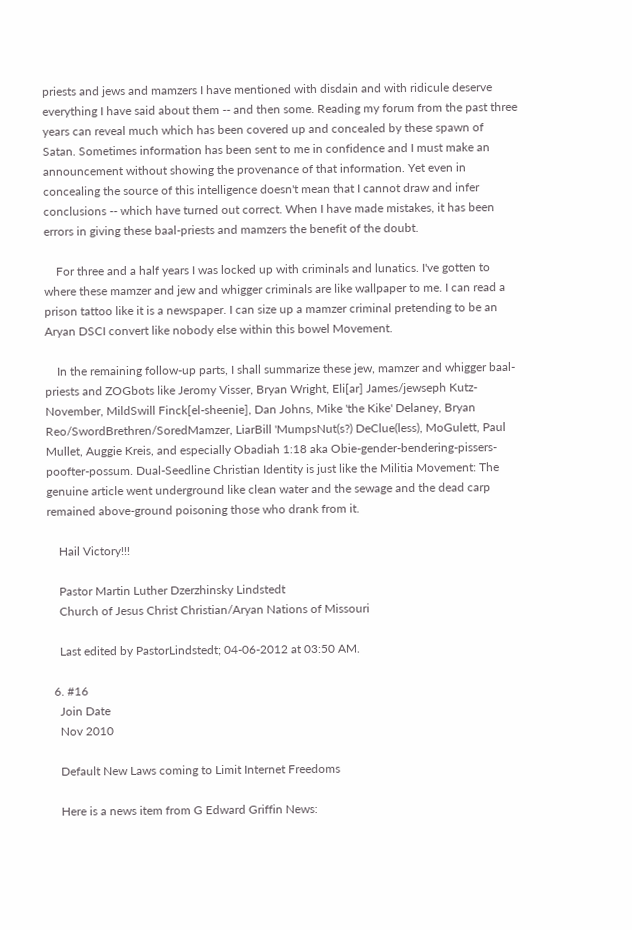priests and jews and mamzers I have mentioned with disdain and with ridicule deserve everything I have said about them -- and then some. Reading my forum from the past three years can reveal much which has been covered up and concealed by these spawn of Satan. Sometimes information has been sent to me in confidence and I must make an announcement without showing the provenance of that information. Yet even in concealing the source of this intelligence doesn't mean that I cannot draw and infer conclusions -- which have turned out correct. When I have made mistakes, it has been errors in giving these baal-priests and mamzers the benefit of the doubt.

    For three and a half years I was locked up with criminals and lunatics. I've gotten to where these mamzer and jew and whigger criminals are like wallpaper to me. I can read a prison tattoo like it is a newspaper. I can size up a mamzer criminal pretending to be an Aryan DSCI convert like nobody else within this bowel Movement.

    In the remaining follow-up parts, I shall summarize these jew, mamzer and whigger baal-priests and ZOGbots like Jeromy Visser, Bryan Wright, Eli[ar] James/jewseph Kutz-November, MildSwill Finck[el-sheenie], Dan Johns, Mike 'the Kike' Delaney, Bryan Reo/SwordBrethren/SoredMamzer, LiarBill 'MumpsNut(s?) DeClue(less), MoGulett, Paul Mullet, Auggie Kreis, and especially Obadiah 1:18 aka Obie-gender-bendering-pissers-poofter-possum. Dual-Seedline Christian Identity is just like the Militia Movement: The genuine article went underground like clean water and the sewage and the dead carp remained above-ground poisoning those who drank from it.

    Hail Victory!!!

    Pastor Martin Luther Dzerzhinsky Lindstedt
    Church of Jesus Christ Christian/Aryan Nations of Missouri

    Last edited by PastorLindstedt; 04-06-2012 at 03:50 AM.

  6. #16
    Join Date
    Nov 2010

    Default New Laws coming to Limit Internet Freedoms

    Here is a news item from G Edward Griffin News: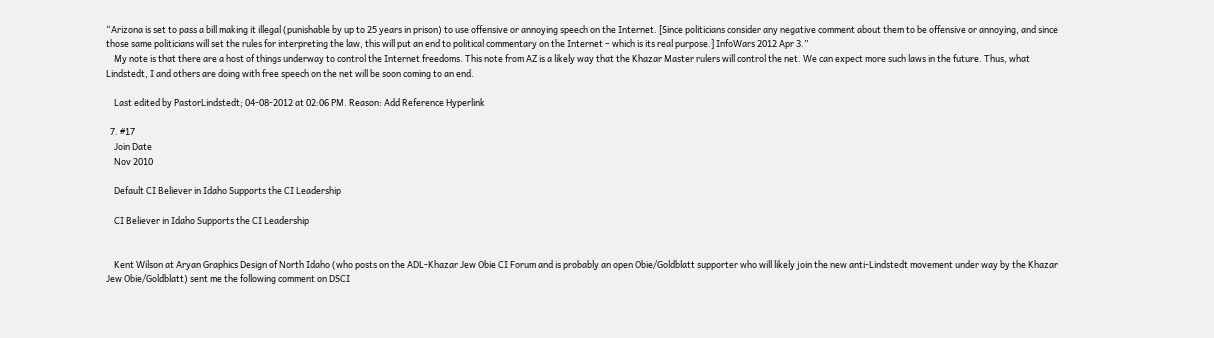“Arizona is set to pass a bill making it illegal (punishable by up to 25 years in prison) to use offensive or annoying speech on the Internet. [Since politicians consider any negative comment about them to be offensive or annoying, and since those same politicians will set the rules for interpreting the law, this will put an end to political commentary on the Internet – which is its real purpose.] InfoWars 2012 Apr 3.”
    My note is that there are a host of things underway to control the Internet freedoms. This note from AZ is a likely way that the Khazar Master rulers will control the net. We can expect more such laws in the future. Thus, what Lindstedt, I and others are doing with free speech on the net will be soon coming to an end.

    Last edited by PastorLindstedt; 04-08-2012 at 02:06 PM. Reason: Add Reference Hyperlink

  7. #17
    Join Date
    Nov 2010

    Default CI Believer in Idaho Supports the CI Leadership

    CI Believer in Idaho Supports the CI Leadership


    Kent Wilson at Aryan Graphics Design of North Idaho (who posts on the ADL-Khazar Jew Obie CI Forum and is probably an open Obie/Goldblatt supporter who will likely join the new anti-Lindstedt movement under way by the Khazar Jew Obie/Goldblatt) sent me the following comment on DSCI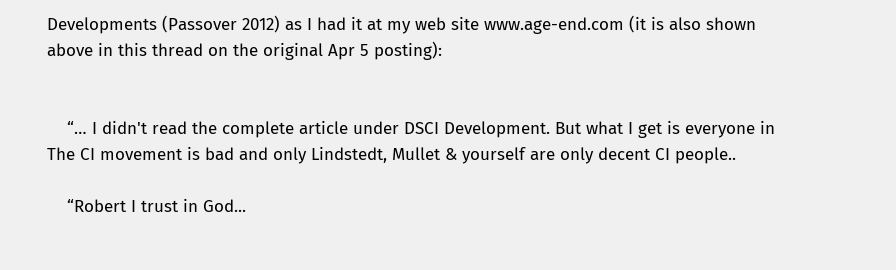Developments (Passover 2012) as I had it at my web site www.age-end.com (it is also shown above in this thread on the original Apr 5 posting):


    “… I didn't read the complete article under DSCI Development. But what I get is everyone in The CI movement is bad and only Lindstedt, Mullet & yourself are only decent CI people..

    “Robert I trust in God...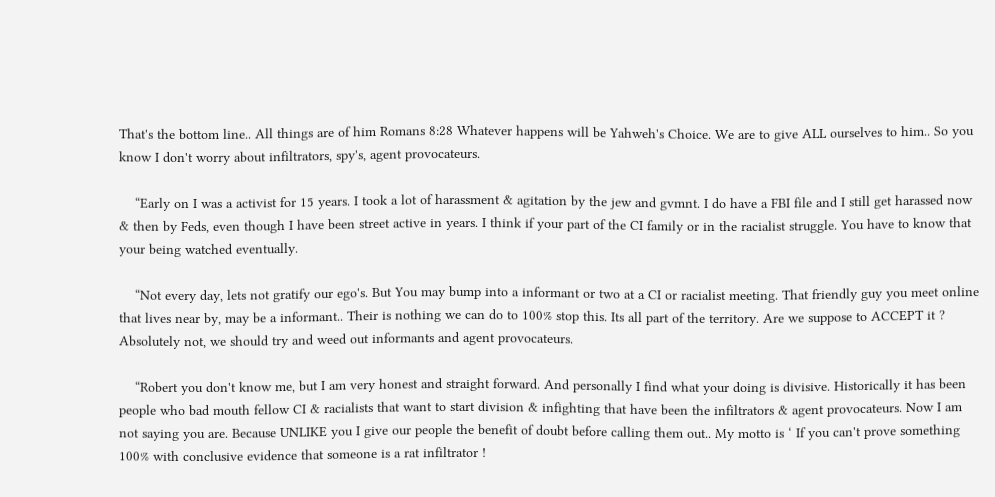That's the bottom line.. All things are of him Romans 8:28 Whatever happens will be Yahweh's Choice. We are to give ALL ourselves to him.. So you know I don't worry about infiltrators, spy's, agent provocateurs.

    “Early on I was a activist for 15 years. I took a lot of harassment & agitation by the jew and gvmnt. I do have a FBI file and I still get harassed now & then by Feds, even though I have been street active in years. I think if your part of the CI family or in the racialist struggle. You have to know that your being watched eventually.

    “Not every day, lets not gratify our ego's. But You may bump into a informant or two at a CI or racialist meeting. That friendly guy you meet online that lives near by, may be a informant.. Their is nothing we can do to 100% stop this. Its all part of the territory. Are we suppose to ACCEPT it ? Absolutely not, we should try and weed out informants and agent provocateurs.

    “Robert you don't know me, but I am very honest and straight forward. And personally I find what your doing is divisive. Historically it has been people who bad mouth fellow CI & racialists that want to start division & infighting that have been the infiltrators & agent provocateurs. Now I am not saying you are. Because UNLIKE you I give our people the benefit of doubt before calling them out.. My motto is ‘ If you can't prove something 100% with conclusive evidence that someone is a rat infiltrator !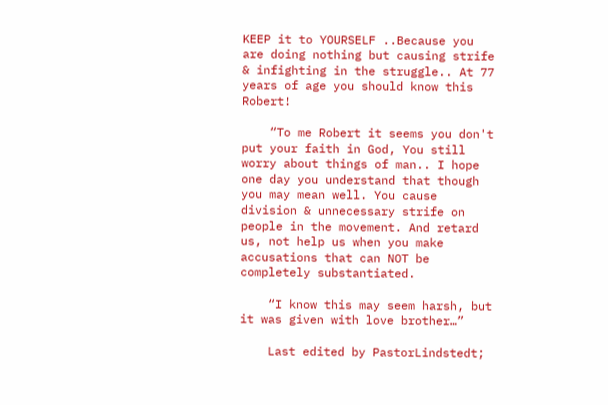KEEP it to YOURSELF ..Because you are doing nothing but causing strife & infighting in the struggle.. At 77 years of age you should know this Robert!

    “To me Robert it seems you don't put your faith in God, You still worry about things of man.. I hope one day you understand that though you may mean well. You cause division & unnecessary strife on people in the movement. And retard us, not help us when you make accusations that can NOT be completely substantiated.

    “I know this may seem harsh, but it was given with love brother…”

    Last edited by PastorLindstedt;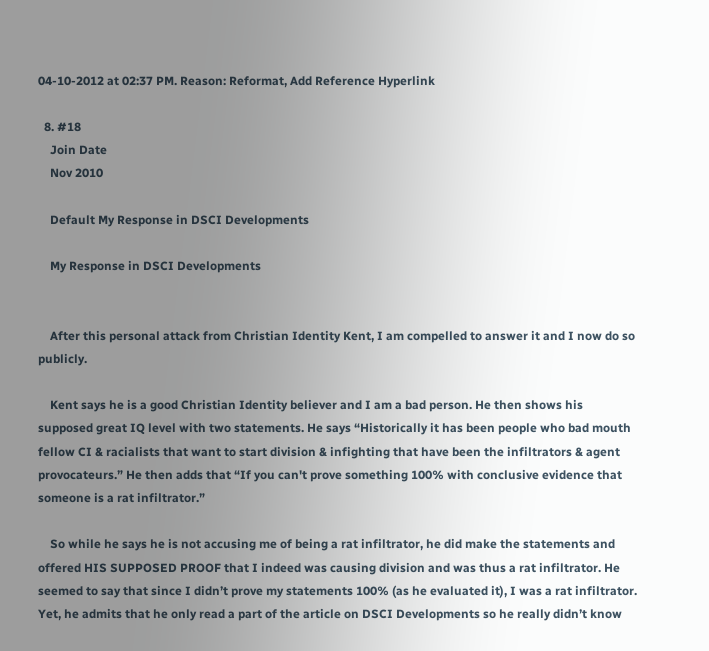04-10-2012 at 02:37 PM. Reason: Reformat, Add Reference Hyperlink

  8. #18
    Join Date
    Nov 2010

    Default My Response in DSCI Developments

    My Response in DSCI Developments


    After this personal attack from Christian Identity Kent, I am compelled to answer it and I now do so publicly.

    Kent says he is a good Christian Identity believer and I am a bad person. He then shows his supposed great IQ level with two statements. He says “Historically it has been people who bad mouth fellow CI & racialists that want to start division & infighting that have been the infiltrators & agent provocateurs.” He then adds that “If you can't prove something 100% with conclusive evidence that someone is a rat infiltrator.”

    So while he says he is not accusing me of being a rat infiltrator, he did make the statements and offered HIS SUPPOSED PROOF that I indeed was causing division and was thus a rat infiltrator. He seemed to say that since I didn’t prove my statements 100% (as he evaluated it), I was a rat infiltrator. Yet, he admits that he only read a part of the article on DSCI Developments so he really didn’t know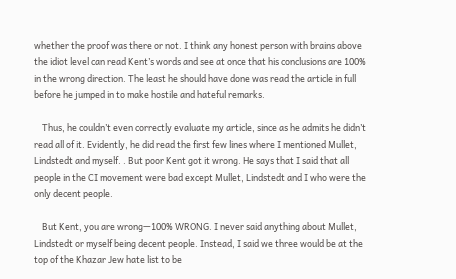whether the proof was there or not. I think any honest person with brains above the idiot level can read Kent’s words and see at once that his conclusions are 100% in the wrong direction. The least he should have done was read the article in full before he jumped in to make hostile and hateful remarks.

    Thus, he couldn’t even correctly evaluate my article, since as he admits he didn’t read all of it. Evidently, he did read the first few lines where I mentioned Mullet, Lindstedt and myself. . But poor Kent got it wrong. He says that I said that all people in the CI movement were bad except Mullet, Lindstedt and I who were the only decent people.

    But Kent, you are wrong—100% WRONG. I never said anything about Mullet, Lindstedt or myself being decent people. Instead, I said we three would be at the top of the Khazar Jew hate list to be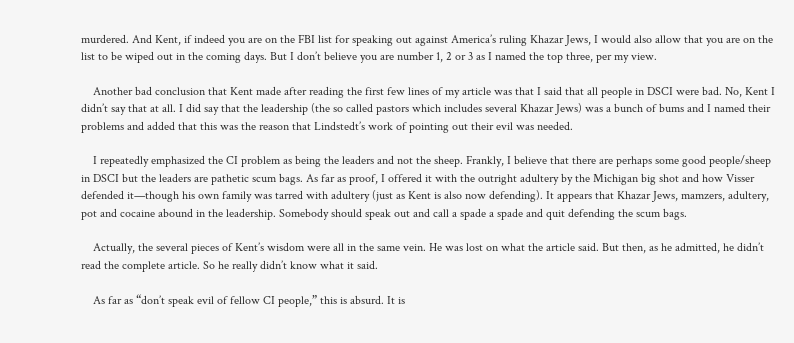murdered. And Kent, if indeed you are on the FBI list for speaking out against America’s ruling Khazar Jews, I would also allow that you are on the list to be wiped out in the coming days. But I don’t believe you are number 1, 2 or 3 as I named the top three, per my view.

    Another bad conclusion that Kent made after reading the first few lines of my article was that I said that all people in DSCI were bad. No, Kent I didn’t say that at all. I did say that the leadership (the so called pastors which includes several Khazar Jews) was a bunch of bums and I named their problems and added that this was the reason that Lindstedt’s work of pointing out their evil was needed.

    I repeatedly emphasized the CI problem as being the leaders and not the sheep. Frankly, I believe that there are perhaps some good people/sheep in DSCI but the leaders are pathetic scum bags. As far as proof, I offered it with the outright adultery by the Michigan big shot and how Visser defended it—though his own family was tarred with adultery (just as Kent is also now defending). It appears that Khazar Jews, mamzers, adultery, pot and cocaine abound in the leadership. Somebody should speak out and call a spade a spade and quit defending the scum bags.

    Actually, the several pieces of Kent’s wisdom were all in the same vein. He was lost on what the article said. But then, as he admitted, he didn’t read the complete article. So he really didn’t know what it said.

    As far as “don’t speak evil of fellow CI people,” this is absurd. It is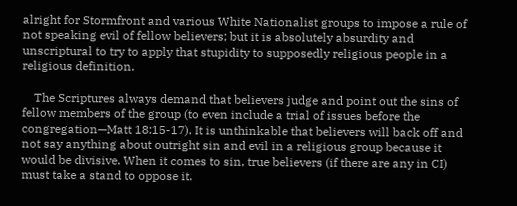alright for Stormfront and various White Nationalist groups to impose a rule of not speaking evil of fellow believers; but it is absolutely absurdity and unscriptural to try to apply that stupidity to supposedly religious people in a religious definition.

    The Scriptures always demand that believers judge and point out the sins of fellow members of the group (to even include a trial of issues before the congregation—Matt 18:15-17). It is unthinkable that believers will back off and not say anything about outright sin and evil in a religious group because it would be divisive. When it comes to sin, true believers (if there are any in CI) must take a stand to oppose it.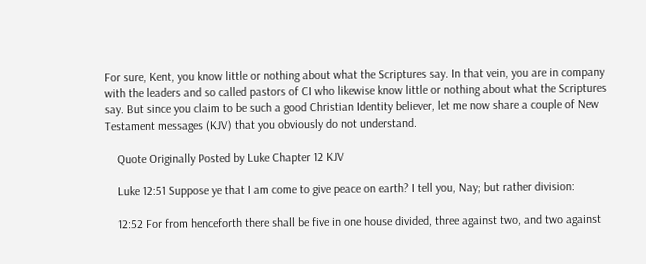For sure, Kent, you know little or nothing about what the Scriptures say. In that vein, you are in company with the leaders and so called pastors of CI who likewise know little or nothing about what the Scriptures say. But since you claim to be such a good Christian Identity believer, let me now share a couple of New Testament messages (KJV) that you obviously do not understand.

    Quote Originally Posted by Luke Chapter 12 KJV

    Luke 12:51 Suppose ye that I am come to give peace on earth? I tell you, Nay; but rather division:

    12:52 For from henceforth there shall be five in one house divided, three against two, and two against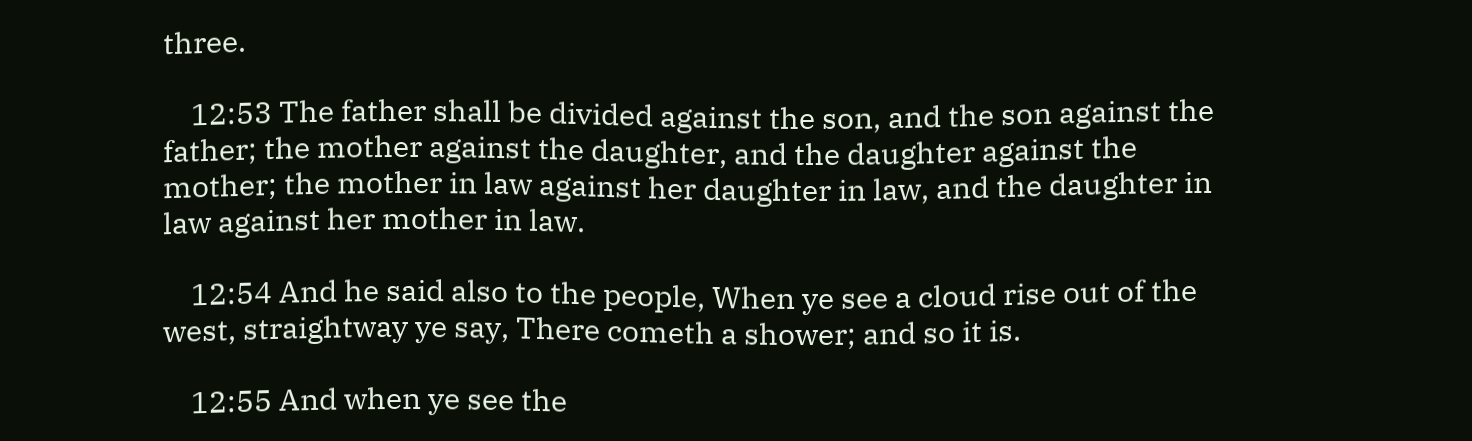three.

    12:53 The father shall be divided against the son, and the son against the father; the mother against the daughter, and the daughter against the mother; the mother in law against her daughter in law, and the daughter in law against her mother in law.

    12:54 And he said also to the people, When ye see a cloud rise out of the west, straightway ye say, There cometh a shower; and so it is.

    12:55 And when ye see the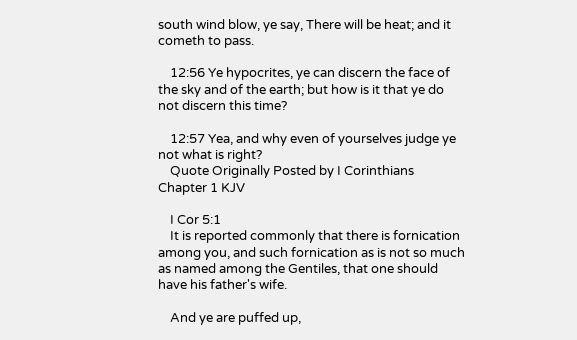south wind blow, ye say, There will be heat; and it cometh to pass.

    12:56 Ye hypocrites, ye can discern the face of the sky and of the earth; but how is it that ye do not discern this time?

    12:57 Yea, and why even of yourselves judge ye not what is right?
    Quote Originally Posted by I Corinthians Chapter 1 KJV

    I Cor 5:1
    It is reported commonly that there is fornication among you, and such fornication as is not so much as named among the Gentiles, that one should have his father's wife.

    And ye are puffed up,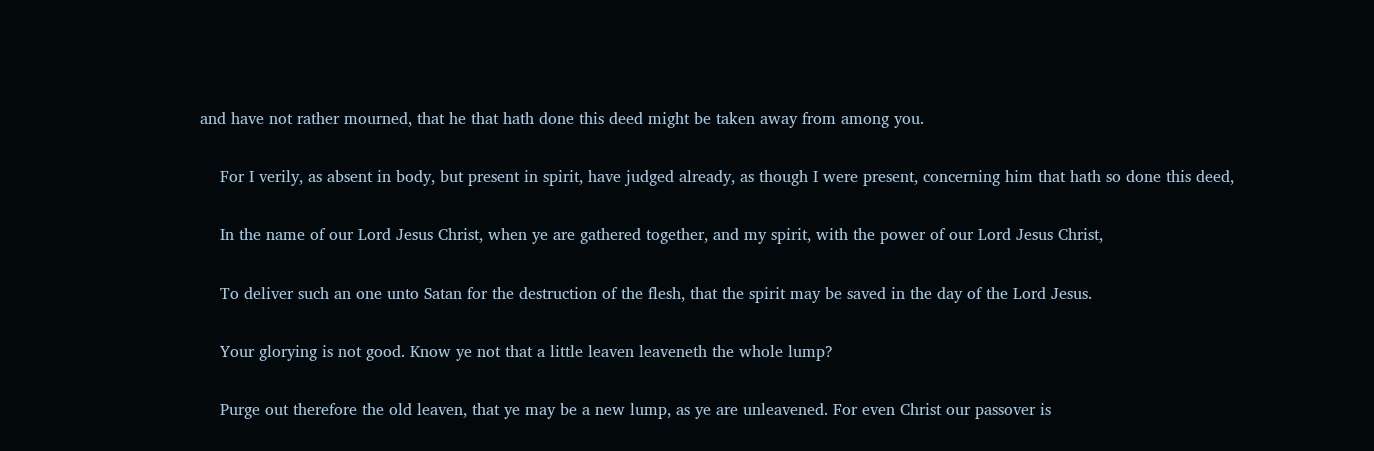and have not rather mourned, that he that hath done this deed might be taken away from among you.

    For I verily, as absent in body, but present in spirit, have judged already, as though I were present, concerning him that hath so done this deed,

    In the name of our Lord Jesus Christ, when ye are gathered together, and my spirit, with the power of our Lord Jesus Christ,

    To deliver such an one unto Satan for the destruction of the flesh, that the spirit may be saved in the day of the Lord Jesus.

    Your glorying is not good. Know ye not that a little leaven leaveneth the whole lump?

    Purge out therefore the old leaven, that ye may be a new lump, as ye are unleavened. For even Christ our passover is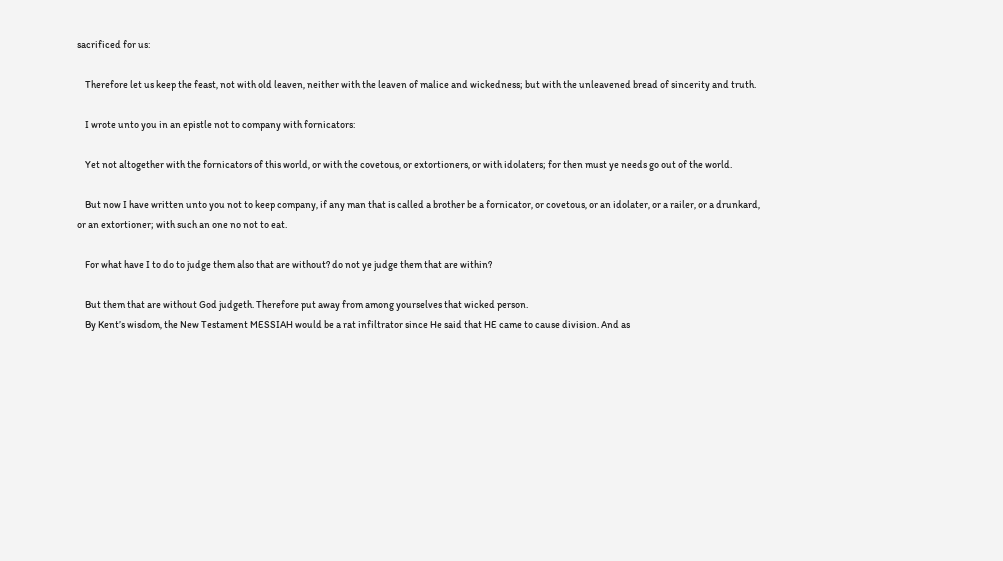sacrificed for us:

    Therefore let us keep the feast, not with old leaven, neither with the leaven of malice and wickedness; but with the unleavened bread of sincerity and truth.

    I wrote unto you in an epistle not to company with fornicators:

    Yet not altogether with the fornicators of this world, or with the covetous, or extortioners, or with idolaters; for then must ye needs go out of the world.

    But now I have written unto you not to keep company, if any man that is called a brother be a fornicator, or covetous, or an idolater, or a railer, or a drunkard, or an extortioner; with such an one no not to eat.

    For what have I to do to judge them also that are without? do not ye judge them that are within?

    But them that are without God judgeth. Therefore put away from among yourselves that wicked person.
    By Kent’s wisdom, the New Testament MESSIAH would be a rat infiltrator since He said that HE came to cause division. And as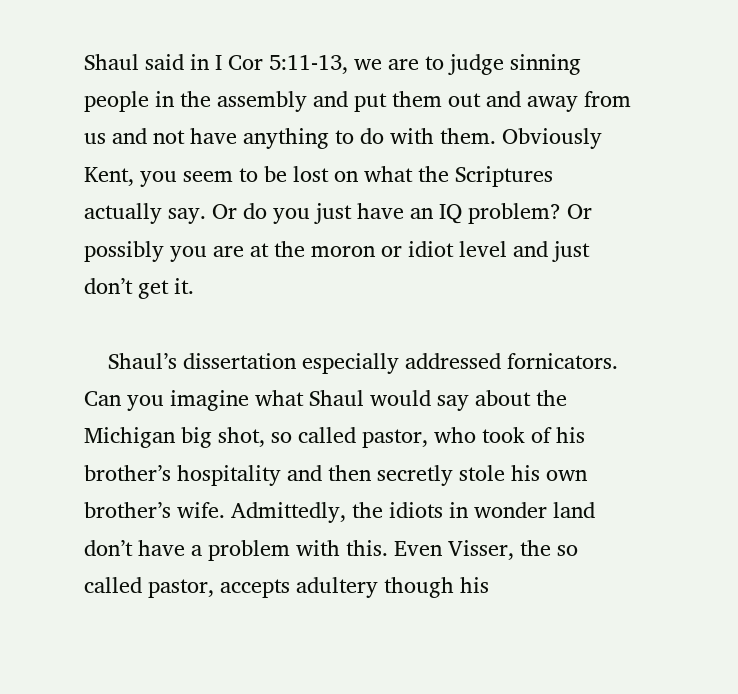Shaul said in I Cor 5:11-13, we are to judge sinning people in the assembly and put them out and away from us and not have anything to do with them. Obviously Kent, you seem to be lost on what the Scriptures actually say. Or do you just have an IQ problem? Or possibly you are at the moron or idiot level and just don’t get it.

    Shaul’s dissertation especially addressed fornicators. Can you imagine what Shaul would say about the Michigan big shot, so called pastor, who took of his brother’s hospitality and then secretly stole his own brother’s wife. Admittedly, the idiots in wonder land don’t have a problem with this. Even Visser, the so called pastor, accepts adultery though his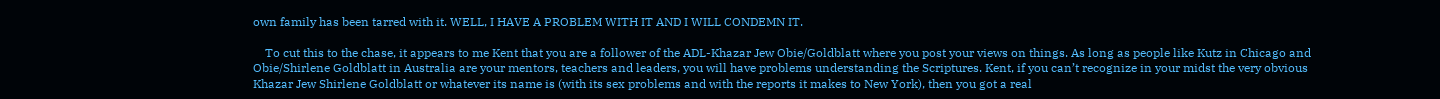own family has been tarred with it. WELL, I HAVE A PROBLEM WITH IT AND I WILL CONDEMN IT.

    To cut this to the chase, it appears to me Kent that you are a follower of the ADL-Khazar Jew Obie/Goldblatt where you post your views on things. As long as people like Kutz in Chicago and Obie/Shirlene Goldblatt in Australia are your mentors, teachers and leaders, you will have problems understanding the Scriptures. Kent, if you can’t recognize in your midst the very obvious Khazar Jew Shirlene Goldblatt or whatever its name is (with its sex problems and with the reports it makes to New York), then you got a real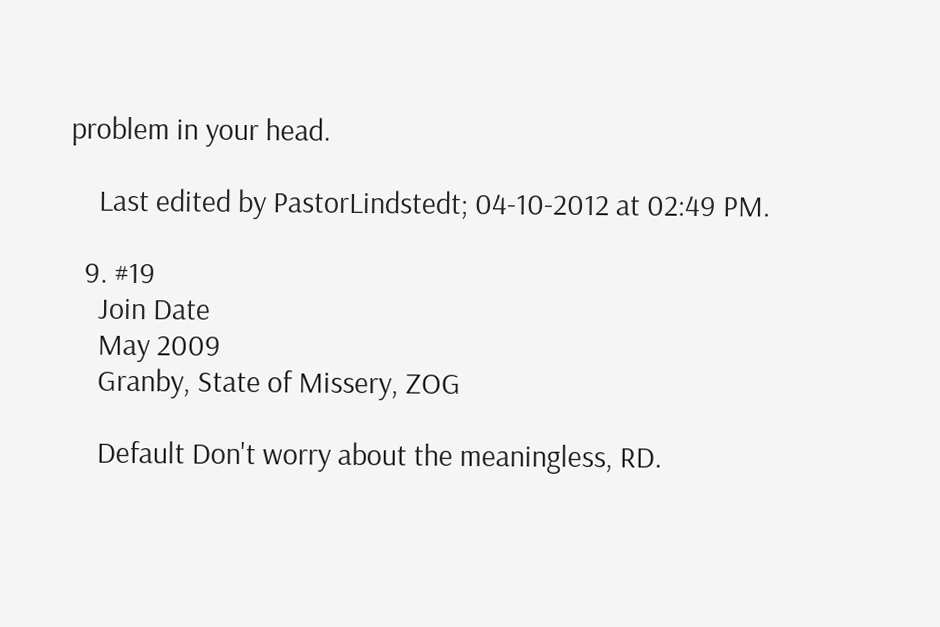problem in your head.

    Last edited by PastorLindstedt; 04-10-2012 at 02:49 PM.

  9. #19
    Join Date
    May 2009
    Granby, State of Missery, ZOG

    Default Don't worry about the meaningless, RD.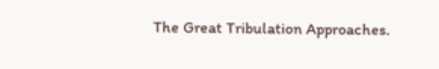The Great Tribulation Approaches.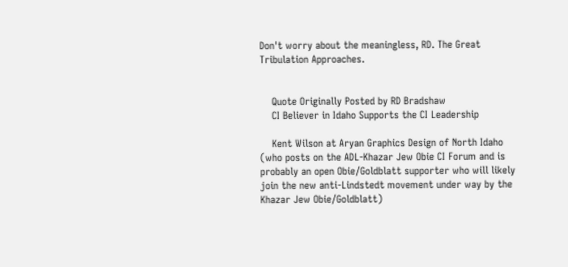Don't worry about the meaningless, RD. The Great Tribulation Approaches.


    Quote Originally Posted by RD Bradshaw
    CI Believer in Idaho Supports the CI Leadership

    Kent Wilson at Aryan Graphics Design of North Idaho (who posts on the ADL-Khazar Jew Obie CI Forum and is probably an open Obie/Goldblatt supporter who will likely join the new anti-Lindstedt movement under way by the Khazar Jew Obie/Goldblatt)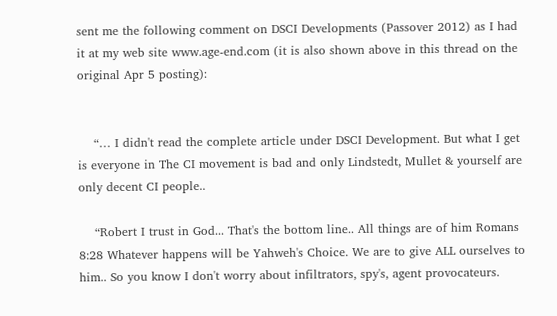sent me the following comment on DSCI Developments (Passover 2012) as I had it at my web site www.age-end.com (it is also shown above in this thread on the original Apr 5 posting):


    “… I didn't read the complete article under DSCI Development. But what I get is everyone in The CI movement is bad and only Lindstedt, Mullet & yourself are only decent CI people..

    “Robert I trust in God... That's the bottom line.. All things are of him Romans 8:28 Whatever happens will be Yahweh's Choice. We are to give ALL ourselves to him.. So you know I don't worry about infiltrators, spy's, agent provocateurs.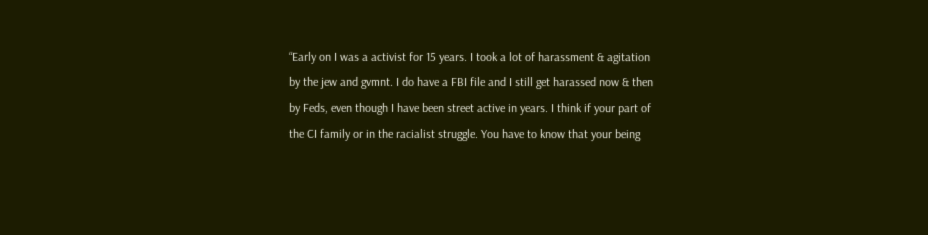“Early on I was a activist for 15 years. I took a lot of harassment & agitation by the jew and gvmnt. I do have a FBI file and I still get harassed now & then by Feds, even though I have been street active in years. I think if your part of the CI family or in the racialist struggle. You have to know that your being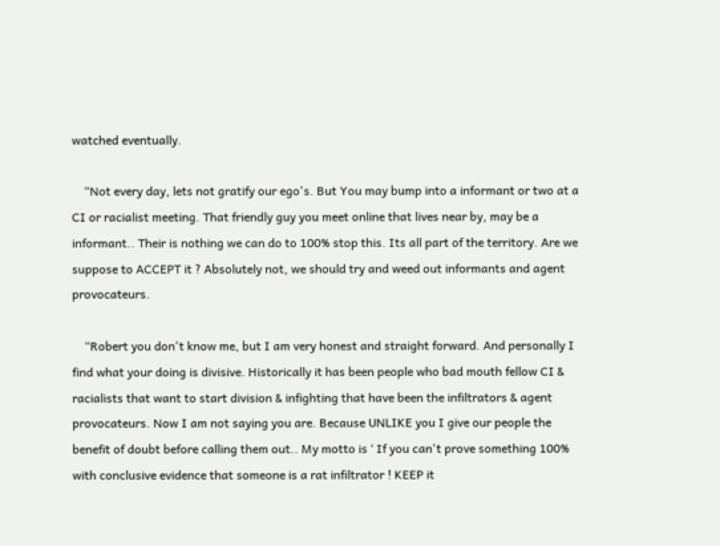watched eventually.

    “Not every day, lets not gratify our ego's. But You may bump into a informant or two at a CI or racialist meeting. That friendly guy you meet online that lives near by, may be a informant.. Their is nothing we can do to 100% stop this. Its all part of the territory. Are we suppose to ACCEPT it ? Absolutely not, we should try and weed out informants and agent provocateurs.

    “Robert you don't know me, but I am very honest and straight forward. And personally I find what your doing is divisive. Historically it has been people who bad mouth fellow CI & racialists that want to start division & infighting that have been the infiltrators & agent provocateurs. Now I am not saying you are. Because UNLIKE you I give our people the benefit of doubt before calling them out.. My motto is ‘ If you can't prove something 100% with conclusive evidence that someone is a rat infiltrator ! KEEP it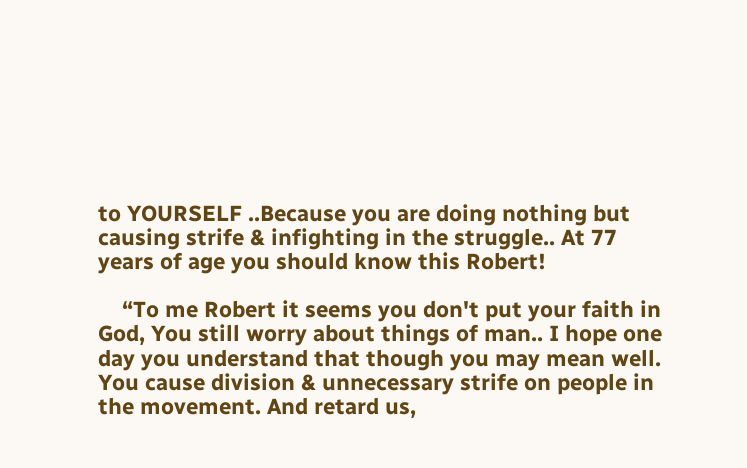to YOURSELF ..Because you are doing nothing but causing strife & infighting in the struggle.. At 77 years of age you should know this Robert!

    “To me Robert it seems you don't put your faith in God, You still worry about things of man.. I hope one day you understand that though you may mean well. You cause division & unnecessary strife on people in the movement. And retard us,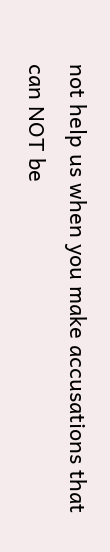not help us when you make accusations that can NOT be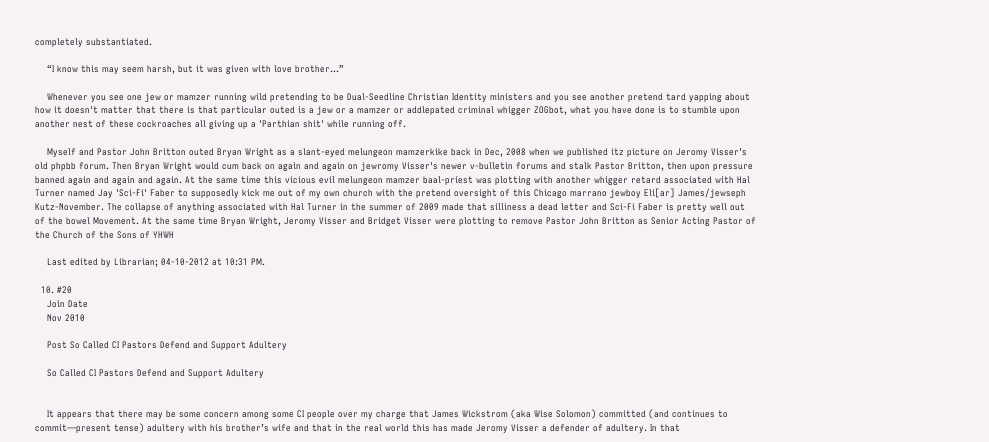completely substantiated.

    “I know this may seem harsh, but it was given with love brother…”

    Whenever you see one jew or mamzer running wild pretending to be Dual-Seedline Christian Identity ministers and you see another pretend tard yapping about how it doesn't matter that there is that particular outed is a jew or a mamzer or addlepated criminal whigger ZOGbot, what you have done is to stumble upon another nest of these cockroaches all giving up a 'Parthian shit' while running off.

    Myself and Pastor John Britton outed Bryan Wright as a slant-eyed melungeon mamzerkike back in Dec, 2008 when we published itz picture on Jeromy Visser's old phpbb forum. Then Bryan Wright would cum back on again and again on jewromy Visser's newer v-bulletin forums and stalk Pastor Britton, then upon pressure banned again and again and again. At the same time this vicious evil melungeon mamzer baal-priest was plotting with another whigger retard associated with Hal Turner named Jay 'Sci-Fi' Faber to supposedly kick me out of my own church with the pretend oversight of this Chicago marrano jewboy Eli[ar] James/jewseph Kutz-November. The collapse of anything associated with Hal Turner in the summer of 2009 made that silliness a dead letter and Sci-Fi Faber is pretty well out of the bowel Movement. At the same time Bryan Wright, Jeromy Visser and Bridget Visser were plotting to remove Pastor John Britton as Senior Acting Pastor of the Church of the Sons of YHWH

    Last edited by Librarian; 04-10-2012 at 10:31 PM.

  10. #20
    Join Date
    Nov 2010

    Post So Called CI Pastors Defend and Support Adultery

    So Called CI Pastors Defend and Support Adultery


    It appears that there may be some concern among some CI people over my charge that James Wickstrom (aka Wise Solomon) committed (and continues to commit—present tense) adultery with his brother’s wife and that in the real world this has made Jeromy Visser a defender of adultery. In that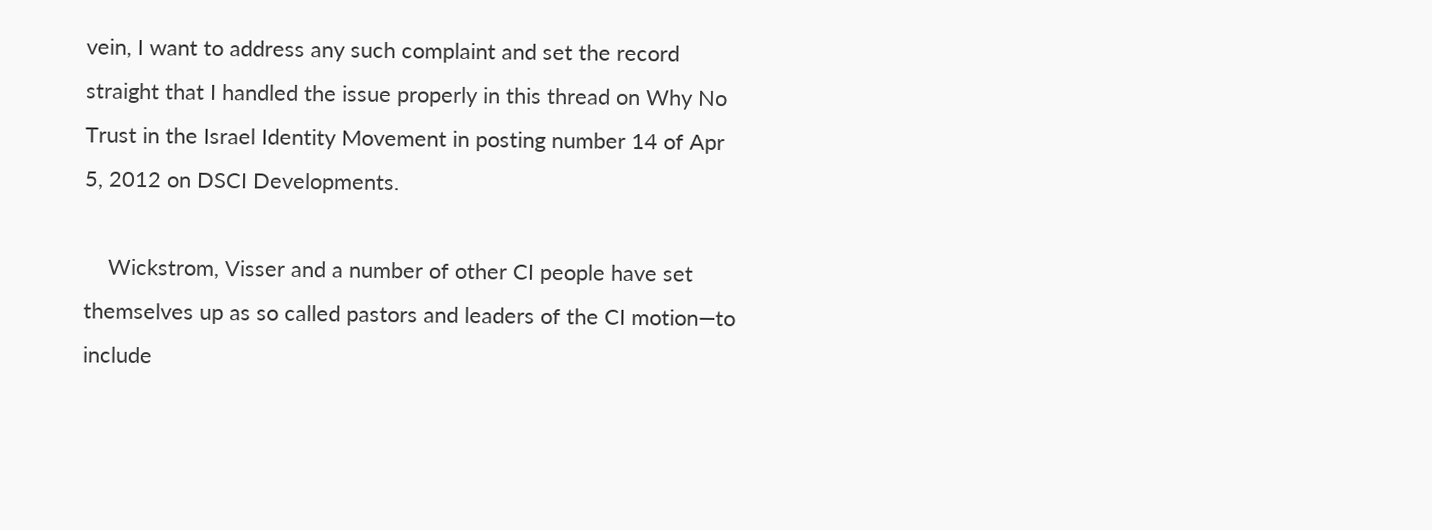vein, I want to address any such complaint and set the record straight that I handled the issue properly in this thread on Why No Trust in the Israel Identity Movement in posting number 14 of Apr 5, 2012 on DSCI Developments.

    Wickstrom, Visser and a number of other CI people have set themselves up as so called pastors and leaders of the CI motion—to include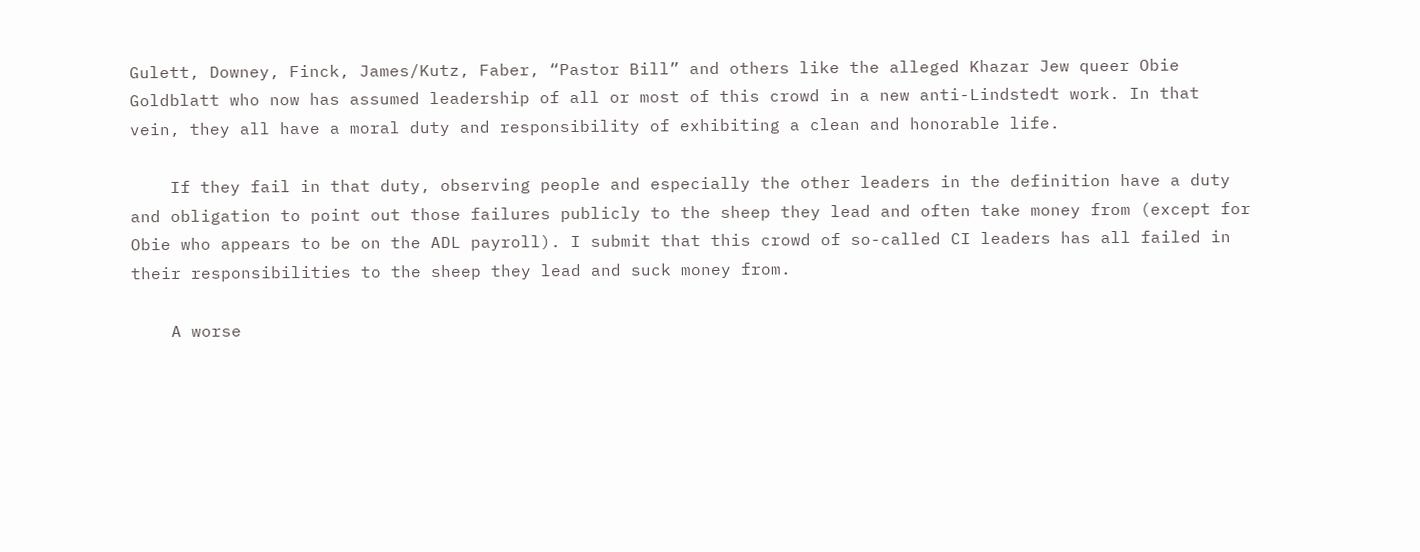Gulett, Downey, Finck, James/Kutz, Faber, “Pastor Bill” and others like the alleged Khazar Jew queer Obie Goldblatt who now has assumed leadership of all or most of this crowd in a new anti-Lindstedt work. In that vein, they all have a moral duty and responsibility of exhibiting a clean and honorable life.

    If they fail in that duty, observing people and especially the other leaders in the definition have a duty and obligation to point out those failures publicly to the sheep they lead and often take money from (except for Obie who appears to be on the ADL payroll). I submit that this crowd of so-called CI leaders has all failed in their responsibilities to the sheep they lead and suck money from.

    A worse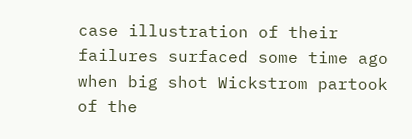case illustration of their failures surfaced some time ago when big shot Wickstrom partook of the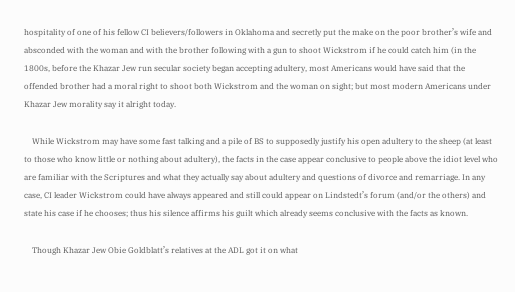hospitality of one of his fellow CI believers/followers in Oklahoma and secretly put the make on the poor brother’s wife and absconded with the woman and with the brother following with a gun to shoot Wickstrom if he could catch him (in the 1800s, before the Khazar Jew run secular society began accepting adultery, most Americans would have said that the offended brother had a moral right to shoot both Wickstrom and the woman on sight; but most modern Americans under Khazar Jew morality say it alright today.

    While Wickstrom may have some fast talking and a pile of BS to supposedly justify his open adultery to the sheep (at least to those who know little or nothing about adultery), the facts in the case appear conclusive to people above the idiot level who are familiar with the Scriptures and what they actually say about adultery and questions of divorce and remarriage. In any case, CI leader Wickstrom could have always appeared and still could appear on Lindstedt’s forum (and/or the others) and state his case if he chooses; thus his silence affirms his guilt which already seems conclusive with the facts as known.

    Though Khazar Jew Obie Goldblatt’s relatives at the ADL got it on what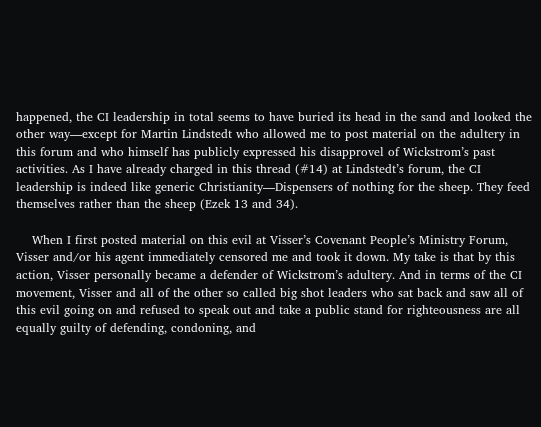happened, the CI leadership in total seems to have buried its head in the sand and looked the other way—except for Martin Lindstedt who allowed me to post material on the adultery in this forum and who himself has publicly expressed his disapprovel of Wickstrom’s past activities. As I have already charged in this thread (#14) at Lindstedt’s forum, the CI leadership is indeed like generic Christianity—Dispensers of nothing for the sheep. They feed themselves rather than the sheep (Ezek 13 and 34).

    When I first posted material on this evil at Visser’s Covenant People’s Ministry Forum, Visser and/or his agent immediately censored me and took it down. My take is that by this action, Visser personally became a defender of Wickstrom’s adultery. And in terms of the CI movement, Visser and all of the other so called big shot leaders who sat back and saw all of this evil going on and refused to speak out and take a public stand for righteousness are all equally guilty of defending, condoning, and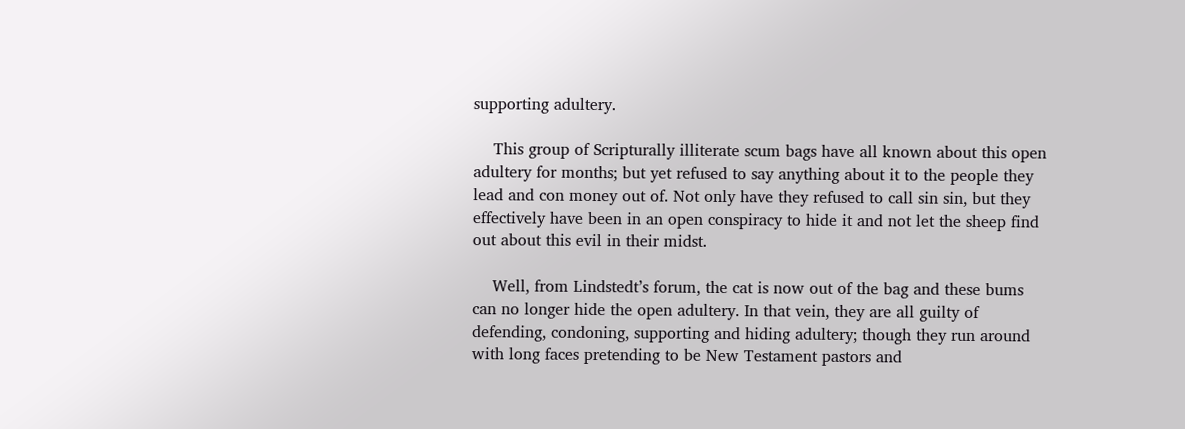supporting adultery.

    This group of Scripturally illiterate scum bags have all known about this open adultery for months; but yet refused to say anything about it to the people they lead and con money out of. Not only have they refused to call sin sin, but they effectively have been in an open conspiracy to hide it and not let the sheep find out about this evil in their midst.

    Well, from Lindstedt’s forum, the cat is now out of the bag and these bums can no longer hide the open adultery. In that vein, they are all guilty of defending, condoning, supporting and hiding adultery; though they run around with long faces pretending to be New Testament pastors and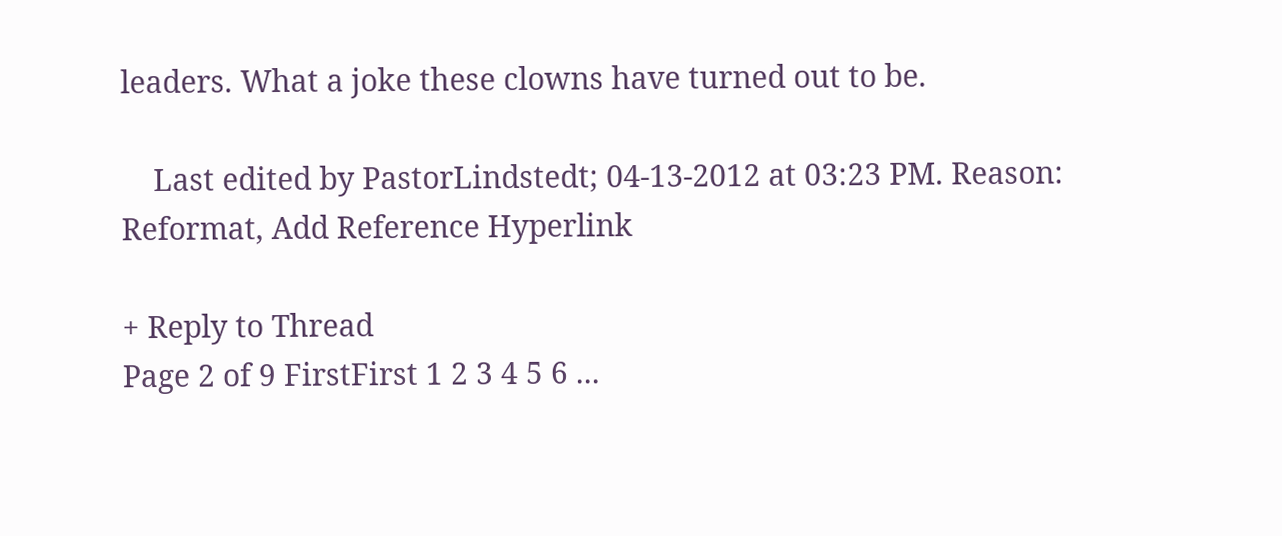leaders. What a joke these clowns have turned out to be.

    Last edited by PastorLindstedt; 04-13-2012 at 03:23 PM. Reason: Reformat, Add Reference Hyperlink

+ Reply to Thread
Page 2 of 9 FirstFirst 1 2 3 4 5 6 ...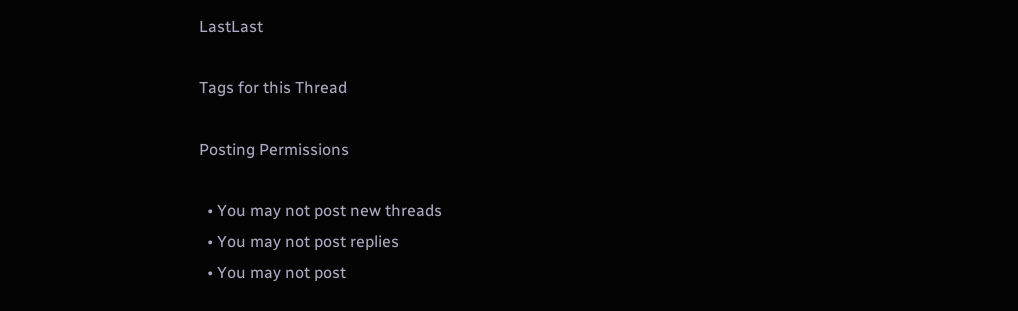LastLast

Tags for this Thread

Posting Permissions

  • You may not post new threads
  • You may not post replies
  • You may not post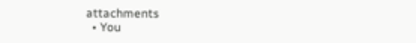attachments
  • You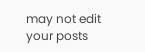may not edit your posts